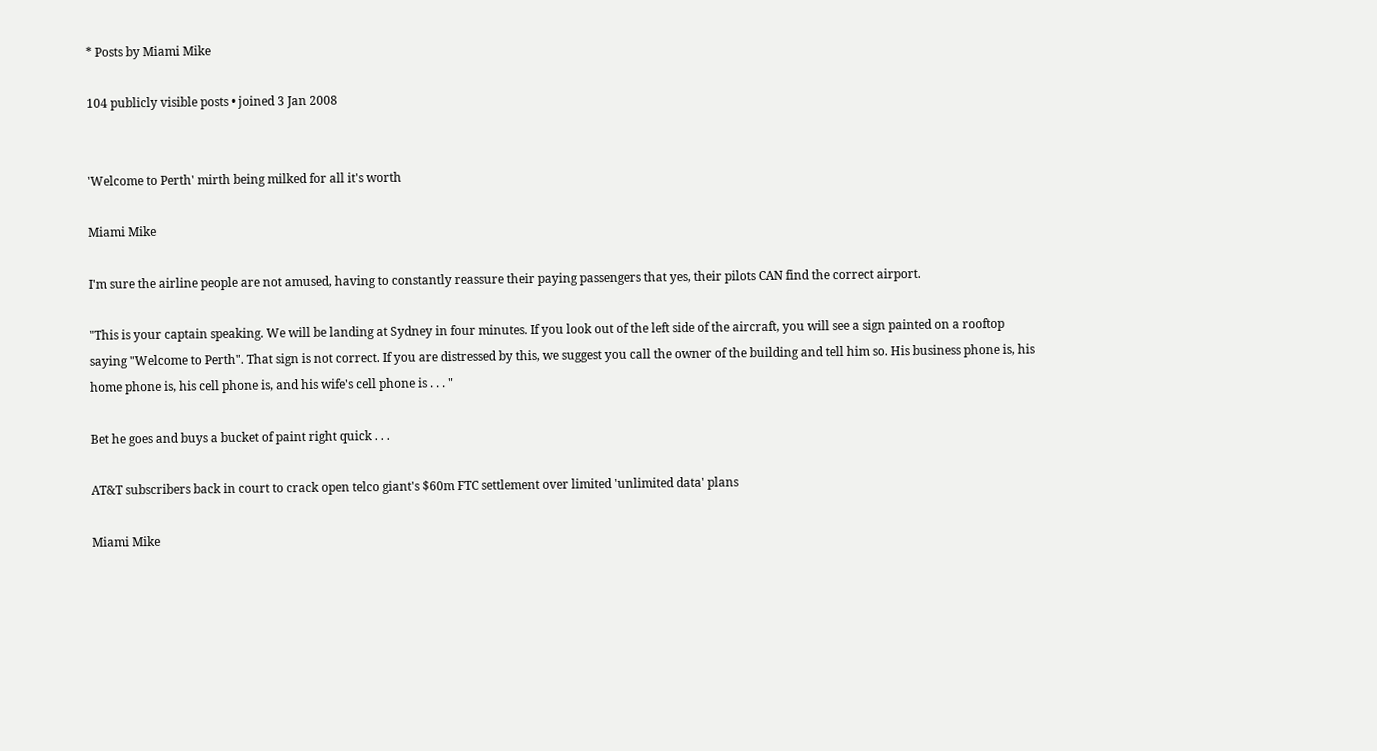* Posts by Miami Mike

104 publicly visible posts • joined 3 Jan 2008


'Welcome to Perth' mirth being milked for all it's worth

Miami Mike

I'm sure the airline people are not amused, having to constantly reassure their paying passengers that yes, their pilots CAN find the correct airport.

"This is your captain speaking. We will be landing at Sydney in four minutes. If you look out of the left side of the aircraft, you will see a sign painted on a rooftop saying "Welcome to Perth". That sign is not correct. If you are distressed by this, we suggest you call the owner of the building and tell him so. His business phone is, his home phone is, his cell phone is, and his wife's cell phone is . . . "

Bet he goes and buys a bucket of paint right quick . . .

AT&T subscribers back in court to crack open telco giant's $60m FTC settlement over limited 'unlimited data' plans

Miami Mike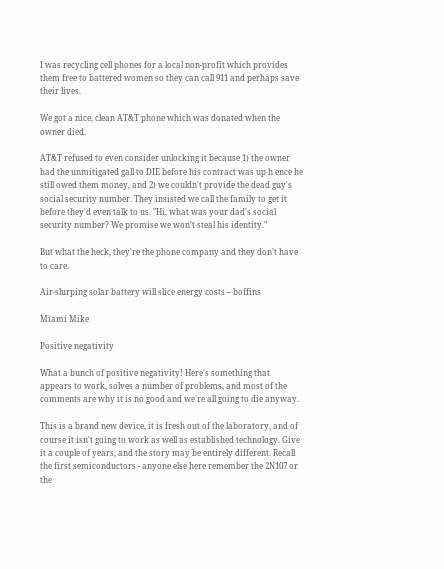I was recycling cell phones for a local non-profit which provides them free to battered women so they can call 911 and perhaps save their lives.

We got a nice, clean AT&T phone which was donated when the owner died.

AT&T refused to even consider unlocking it because 1) the owner had the unmitigated gall to DIE before his contract was up h ence he still owed them money, and 2) we couldn't provide the dead guy's social security number. They insisted we call the family to get it before they'd even talk to us. "Hi, what was your dad's social security number? We promise we won't steal his identity."

But what the heck, they're the phone company and they don't have to care.

Air-slurping solar battery will slice energy costs – boffins

Miami Mike

Positive negativity

What a bunch of positive negativity! Here's something that appears to work, solves a number of problems, and most of the comments are why it is no good and we're all going to die anyway.

This is a brand new device, it is fresh out of the laboratory, and of course it isn't going to work as well as established technology. Give it a couple of years, and the story may be entirely different. Recall the first semiconductors - anyone else here remember the 2N107 or the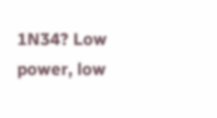1N34? Low power, low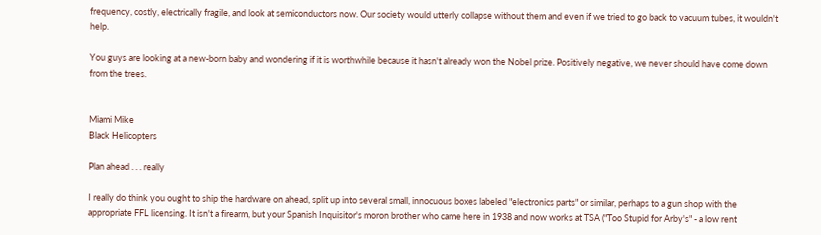frequency, costly, electrically fragile, and look at semiconductors now. Our society would utterly collapse without them and even if we tried to go back to vacuum tubes, it wouldn't help.

You guys are looking at a new-born baby and wondering if it is worthwhile because it hasn't already won the Nobel prize. Positively negative, we never should have come down from the trees.


Miami Mike
Black Helicopters

Plan ahead . . . really

I really do think you ought to ship the hardware on ahead, split up into several small, innocuous boxes labeled "electronics parts" or similar, perhaps to a gun shop with the appropriate FFL licensing. It isn't a firearm, but your Spanish Inquisitor's moron brother who came here in 1938 and now works at TSA ("Too Stupid for Arby's" - a low rent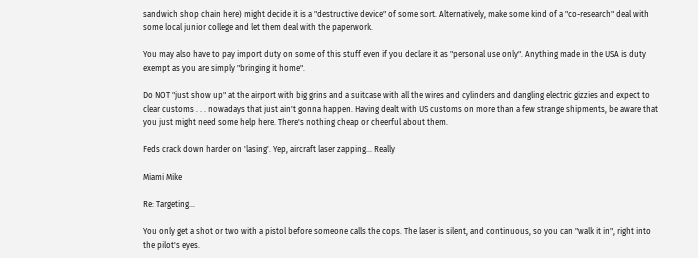sandwich shop chain here) might decide it is a "destructive device" of some sort. Alternatively, make some kind of a "co-research" deal with some local junior college and let them deal with the paperwork.

You may also have to pay import duty on some of this stuff even if you declare it as "personal use only". Anything made in the USA is duty exempt as you are simply "bringing it home".

Do NOT "just show up" at the airport with big grins and a suitcase with all the wires and cylinders and dangling electric gizzies and expect to clear customs . . . nowadays that just ain't gonna happen. Having dealt with US customs on more than a few strange shipments, be aware that you just might need some help here. There's nothing cheap or cheerful about them.

Feds crack down harder on 'lasing'. Yep, aircraft laser zapping... Really

Miami Mike

Re: Targeting...

You only get a shot or two with a pistol before someone calls the cops. The laser is silent, and continuous, so you can "walk it in", right into the pilot's eyes.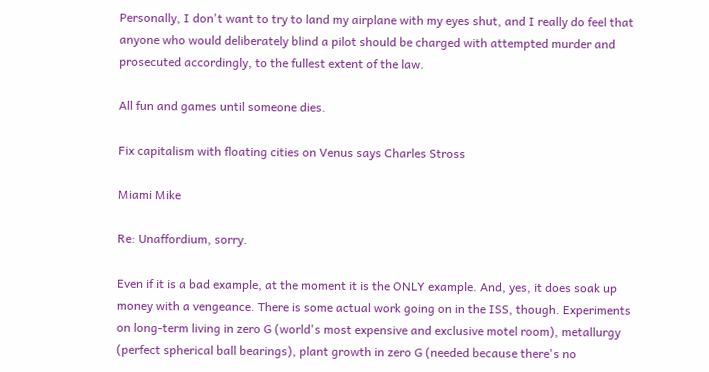Personally, I don't want to try to land my airplane with my eyes shut, and I really do feel that anyone who would deliberately blind a pilot should be charged with attempted murder and prosecuted accordingly, to the fullest extent of the law.

All fun and games until someone dies.

Fix capitalism with floating cities on Venus says Charles Stross

Miami Mike

Re: Unaffordium, sorry.

Even if it is a bad example, at the moment it is the ONLY example. And, yes, it does soak up money with a vengeance. There is some actual work going on in the ISS, though. Experiments on long-term living in zero G (world's most expensive and exclusive motel room), metallurgy (perfect spherical ball bearings), plant growth in zero G (needed because there's no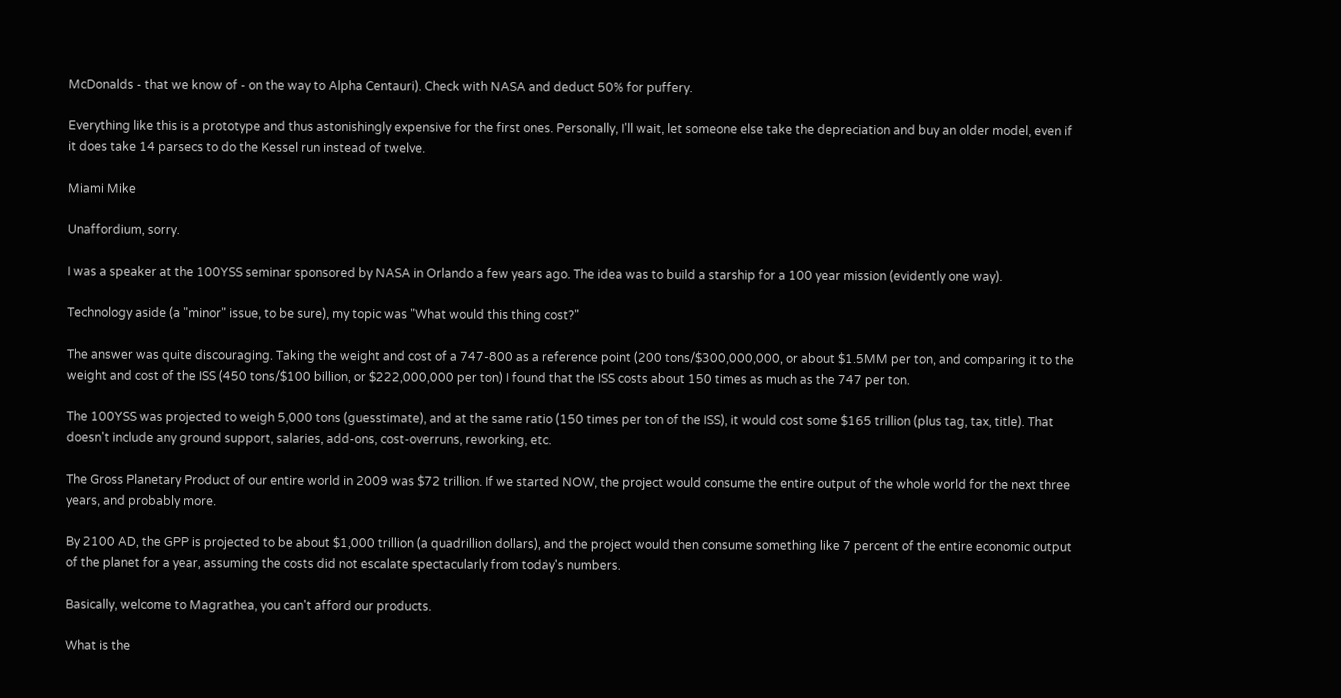McDonalds - that we know of - on the way to Alpha Centauri). Check with NASA and deduct 50% for puffery.

Everything like this is a prototype and thus astonishingly expensive for the first ones. Personally, I'll wait, let someone else take the depreciation and buy an older model, even if it does take 14 parsecs to do the Kessel run instead of twelve.

Miami Mike

Unaffordium, sorry.

I was a speaker at the 100YSS seminar sponsored by NASA in Orlando a few years ago. The idea was to build a starship for a 100 year mission (evidently one way).

Technology aside (a "minor" issue, to be sure), my topic was "What would this thing cost?"

The answer was quite discouraging. Taking the weight and cost of a 747-800 as a reference point (200 tons/$300,000,000, or about $1.5MM per ton, and comparing it to the weight and cost of the ISS (450 tons/$100 billion, or $222,000,000 per ton) I found that the ISS costs about 150 times as much as the 747 per ton.

The 100YSS was projected to weigh 5,000 tons (guesstimate), and at the same ratio (150 times per ton of the ISS), it would cost some $165 trillion (plus tag, tax, title). That doesn't include any ground support, salaries, add-ons, cost-overruns, reworking, etc.

The Gross Planetary Product of our entire world in 2009 was $72 trillion. If we started NOW, the project would consume the entire output of the whole world for the next three years, and probably more.

By 2100 AD, the GPP is projected to be about $1,000 trillion (a quadrillion dollars), and the project would then consume something like 7 percent of the entire economic output of the planet for a year, assuming the costs did not escalate spectacularly from today's numbers.

Basically, welcome to Magrathea, you can't afford our products.

What is the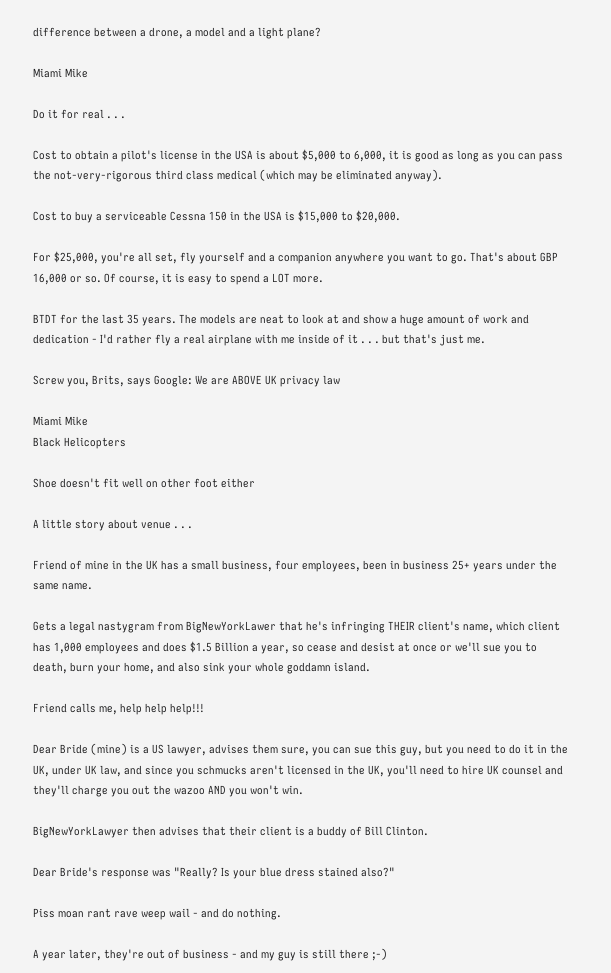difference between a drone, a model and a light plane?

Miami Mike

Do it for real . . .

Cost to obtain a pilot's license in the USA is about $5,000 to 6,000, it is good as long as you can pass the not-very-rigorous third class medical (which may be eliminated anyway).

Cost to buy a serviceable Cessna 150 in the USA is $15,000 to $20,000.

For $25,000, you're all set, fly yourself and a companion anywhere you want to go. That's about GBP 16,000 or so. Of course, it is easy to spend a LOT more.

BTDT for the last 35 years. The models are neat to look at and show a huge amount of work and dedication - I'd rather fly a real airplane with me inside of it . . . but that's just me.

Screw you, Brits, says Google: We are ABOVE UK privacy law

Miami Mike
Black Helicopters

Shoe doesn't fit well on other foot either

A little story about venue . . .

Friend of mine in the UK has a small business, four employees, been in business 25+ years under the same name.

Gets a legal nastygram from BigNewYorkLawer that he's infringing THEIR client's name, which client has 1,000 employees and does $1.5 Billion a year, so cease and desist at once or we'll sue you to death, burn your home, and also sink your whole goddamn island.

Friend calls me, help help help!!!

Dear Bride (mine) is a US lawyer, advises them sure, you can sue this guy, but you need to do it in the UK, under UK law, and since you schmucks aren't licensed in the UK, you'll need to hire UK counsel and they'll charge you out the wazoo AND you won't win.

BigNewYorkLawyer then advises that their client is a buddy of Bill Clinton.

Dear Bride's response was "Really? Is your blue dress stained also?"

Piss moan rant rave weep wail - and do nothing.

A year later, they're out of business - and my guy is still there ;-)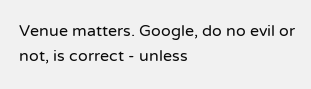Venue matters. Google, do no evil or not, is correct - unless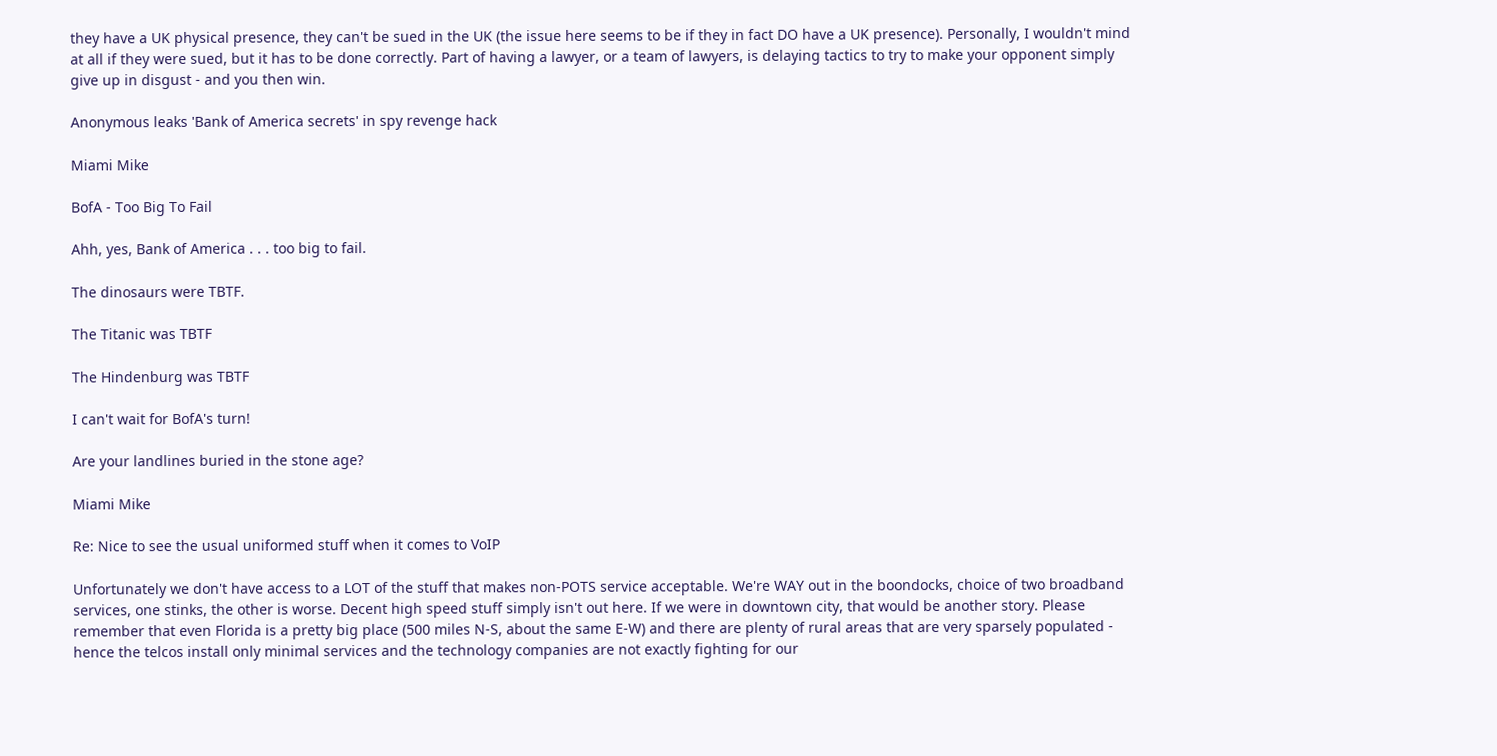they have a UK physical presence, they can't be sued in the UK (the issue here seems to be if they in fact DO have a UK presence). Personally, I wouldn't mind at all if they were sued, but it has to be done correctly. Part of having a lawyer, or a team of lawyers, is delaying tactics to try to make your opponent simply give up in disgust - and you then win.

Anonymous leaks 'Bank of America secrets' in spy revenge hack

Miami Mike

BofA - Too Big To Fail

Ahh, yes, Bank of America . . . too big to fail.

The dinosaurs were TBTF.

The Titanic was TBTF

The Hindenburg was TBTF

I can't wait for BofA's turn!

Are your landlines buried in the stone age?

Miami Mike

Re: Nice to see the usual uniformed stuff when it comes to VoIP

Unfortunately we don't have access to a LOT of the stuff that makes non-POTS service acceptable. We're WAY out in the boondocks, choice of two broadband services, one stinks, the other is worse. Decent high speed stuff simply isn't out here. If we were in downtown city, that would be another story. Please remember that even Florida is a pretty big place (500 miles N-S, about the same E-W) and there are plenty of rural areas that are very sparsely populated - hence the telcos install only minimal services and the technology companies are not exactly fighting for our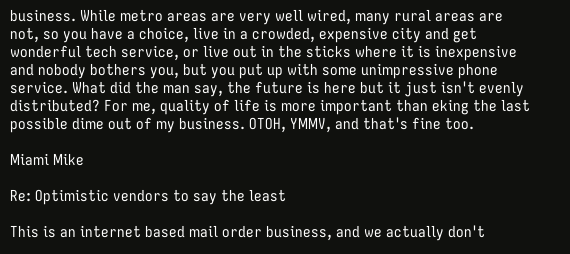business. While metro areas are very well wired, many rural areas are not, so you have a choice, live in a crowded, expensive city and get wonderful tech service, or live out in the sticks where it is inexpensive and nobody bothers you, but you put up with some unimpressive phone service. What did the man say, the future is here but it just isn't evenly distributed? For me, quality of life is more important than eking the last possible dime out of my business. OTOH, YMMV, and that's fine too.

Miami Mike

Re: Optimistic vendors to say the least

This is an internet based mail order business, and we actually don't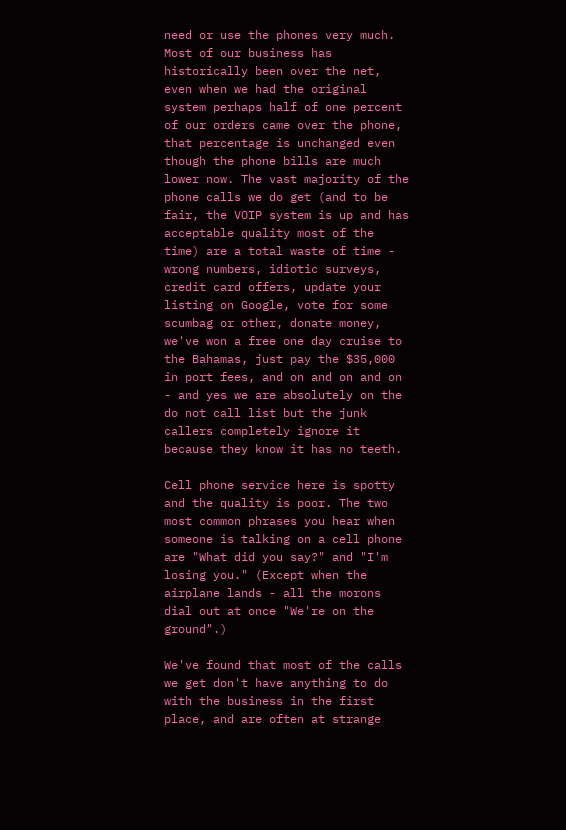need or use the phones very much. Most of our business has historically been over the net, even when we had the original system perhaps half of one percent of our orders came over the phone, that percentage is unchanged even though the phone bills are much lower now. The vast majority of the phone calls we do get (and to be fair, the VOIP system is up and has acceptable quality most of the time) are a total waste of time - wrong numbers, idiotic surveys, credit card offers, update your listing on Google, vote for some scumbag or other, donate money, we've won a free one day cruise to the Bahamas, just pay the $35,000 in port fees, and on and on and on - and yes we are absolutely on the do not call list but the junk callers completely ignore it because they know it has no teeth.

Cell phone service here is spotty and the quality is poor. The two most common phrases you hear when someone is talking on a cell phone are "What did you say?" and "I'm losing you." (Except when the airplane lands - all the morons dial out at once "We're on the ground".)

We've found that most of the calls we get don't have anything to do with the business in the first place, and are often at strange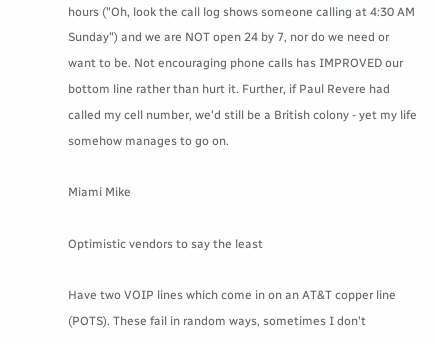hours ("Oh, look the call log shows someone calling at 4:30 AM Sunday") and we are NOT open 24 by 7, nor do we need or want to be. Not encouraging phone calls has IMPROVED our bottom line rather than hurt it. Further, if Paul Revere had called my cell number, we'd still be a British colony - yet my life somehow manages to go on.

Miami Mike

Optimistic vendors to say the least

Have two VOIP lines which come in on an AT&T copper line (POTS). These fail in random ways, sometimes I don't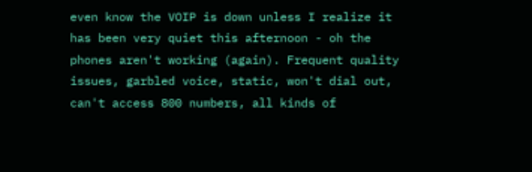even know the VOIP is down unless I realize it has been very quiet this afternoon - oh the phones aren't working (again). Frequent quality issues, garbled voice, static, won't dial out, can't access 800 numbers, all kinds of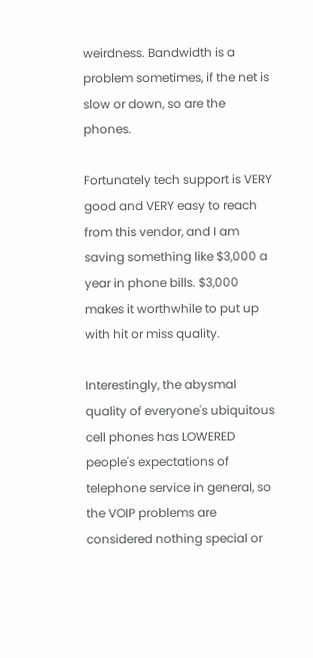weirdness. Bandwidth is a problem sometimes, if the net is slow or down, so are the phones.

Fortunately tech support is VERY good and VERY easy to reach from this vendor, and I am saving something like $3,000 a year in phone bills. $3,000 makes it worthwhile to put up with hit or miss quality.

Interestingly, the abysmal quality of everyone's ubiquitous cell phones has LOWERED people's expectations of telephone service in general, so the VOIP problems are considered nothing special or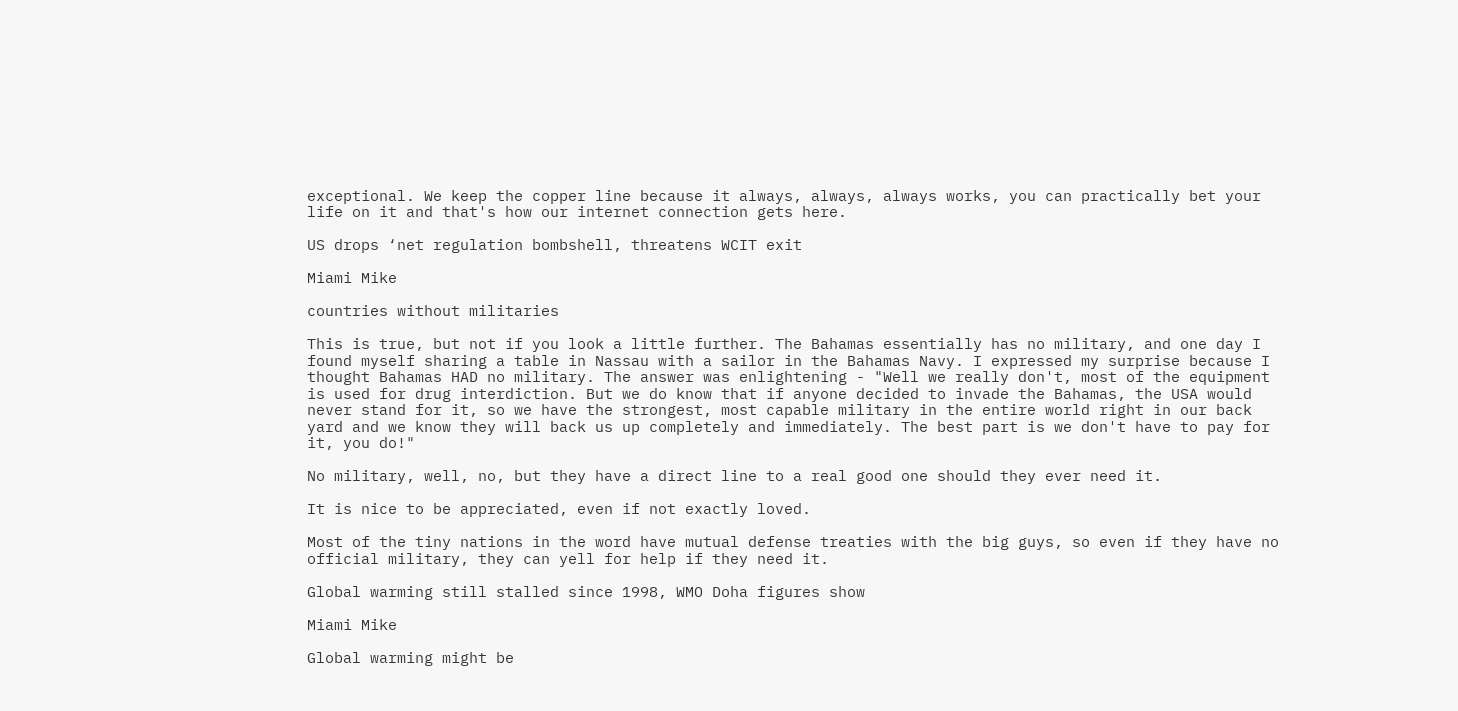exceptional. We keep the copper line because it always, always, always works, you can practically bet your life on it and that's how our internet connection gets here.

US drops ‘net regulation bombshell, threatens WCIT exit

Miami Mike

countries without militaries

This is true, but not if you look a little further. The Bahamas essentially has no military, and one day I found myself sharing a table in Nassau with a sailor in the Bahamas Navy. I expressed my surprise because I thought Bahamas HAD no military. The answer was enlightening - "Well we really don't, most of the equipment is used for drug interdiction. But we do know that if anyone decided to invade the Bahamas, the USA would never stand for it, so we have the strongest, most capable military in the entire world right in our back yard and we know they will back us up completely and immediately. The best part is we don't have to pay for it, you do!"

No military, well, no, but they have a direct line to a real good one should they ever need it.

It is nice to be appreciated, even if not exactly loved.

Most of the tiny nations in the word have mutual defense treaties with the big guys, so even if they have no official military, they can yell for help if they need it.

Global warming still stalled since 1998, WMO Doha figures show

Miami Mike

Global warming might be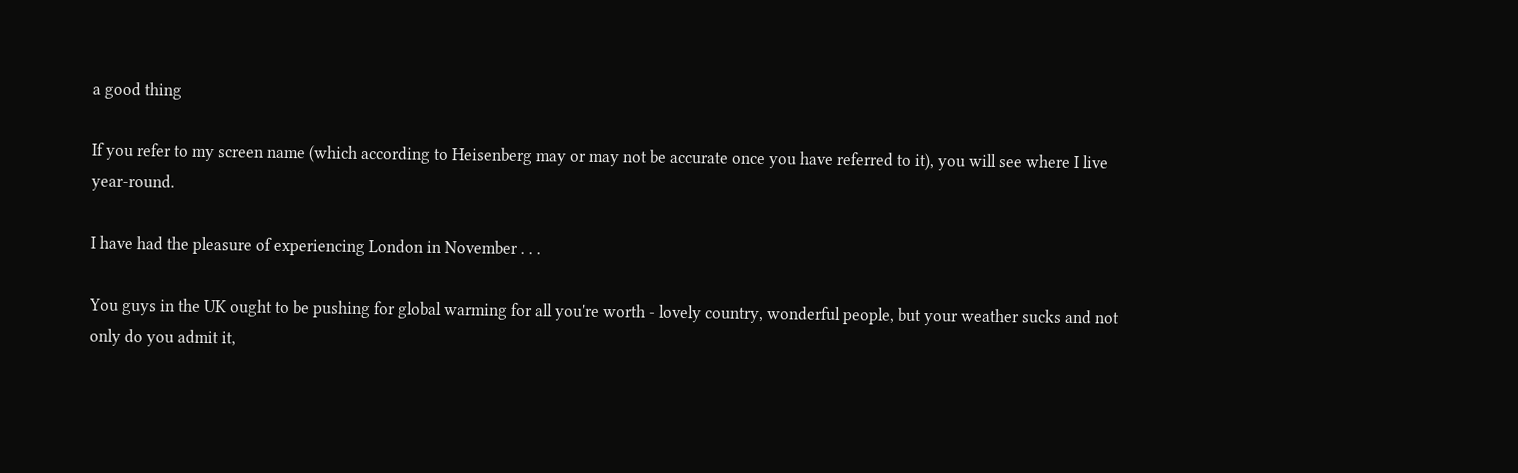a good thing

If you refer to my screen name (which according to Heisenberg may or may not be accurate once you have referred to it), you will see where I live year-round.

I have had the pleasure of experiencing London in November . . .

You guys in the UK ought to be pushing for global warming for all you're worth - lovely country, wonderful people, but your weather sucks and not only do you admit it,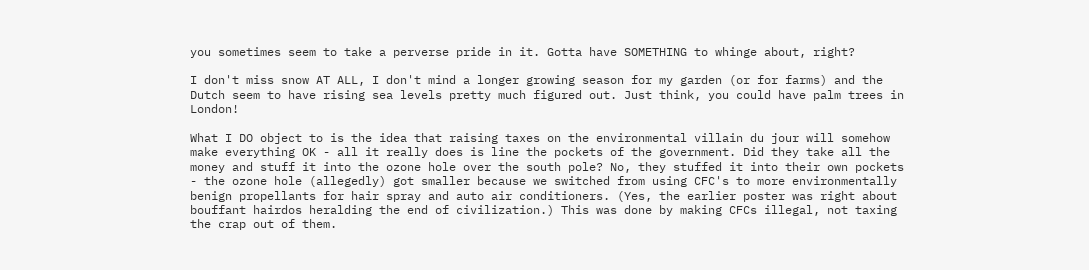you sometimes seem to take a perverse pride in it. Gotta have SOMETHING to whinge about, right?

I don't miss snow AT ALL, I don't mind a longer growing season for my garden (or for farms) and the Dutch seem to have rising sea levels pretty much figured out. Just think, you could have palm trees in London!

What I DO object to is the idea that raising taxes on the environmental villain du jour will somehow make everything OK - all it really does is line the pockets of the government. Did they take all the money and stuff it into the ozone hole over the south pole? No, they stuffed it into their own pockets - the ozone hole (allegedly) got smaller because we switched from using CFC's to more environmentally benign propellants for hair spray and auto air conditioners. (Yes, the earlier poster was right about bouffant hairdos heralding the end of civilization.) This was done by making CFCs illegal, not taxing the crap out of them.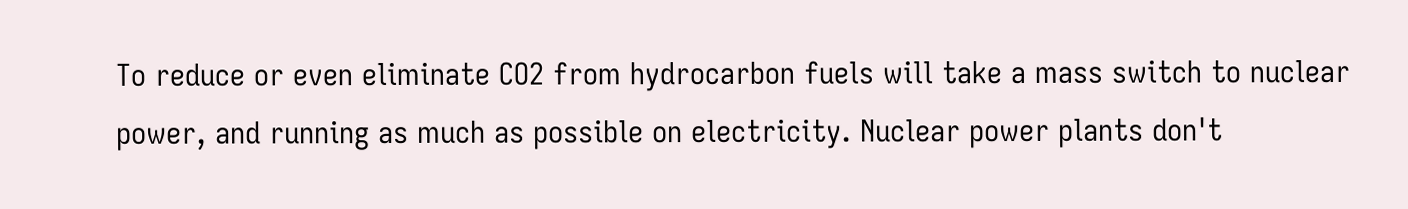To reduce or even eliminate CO2 from hydrocarbon fuels will take a mass switch to nuclear power, and running as much as possible on electricity. Nuclear power plants don't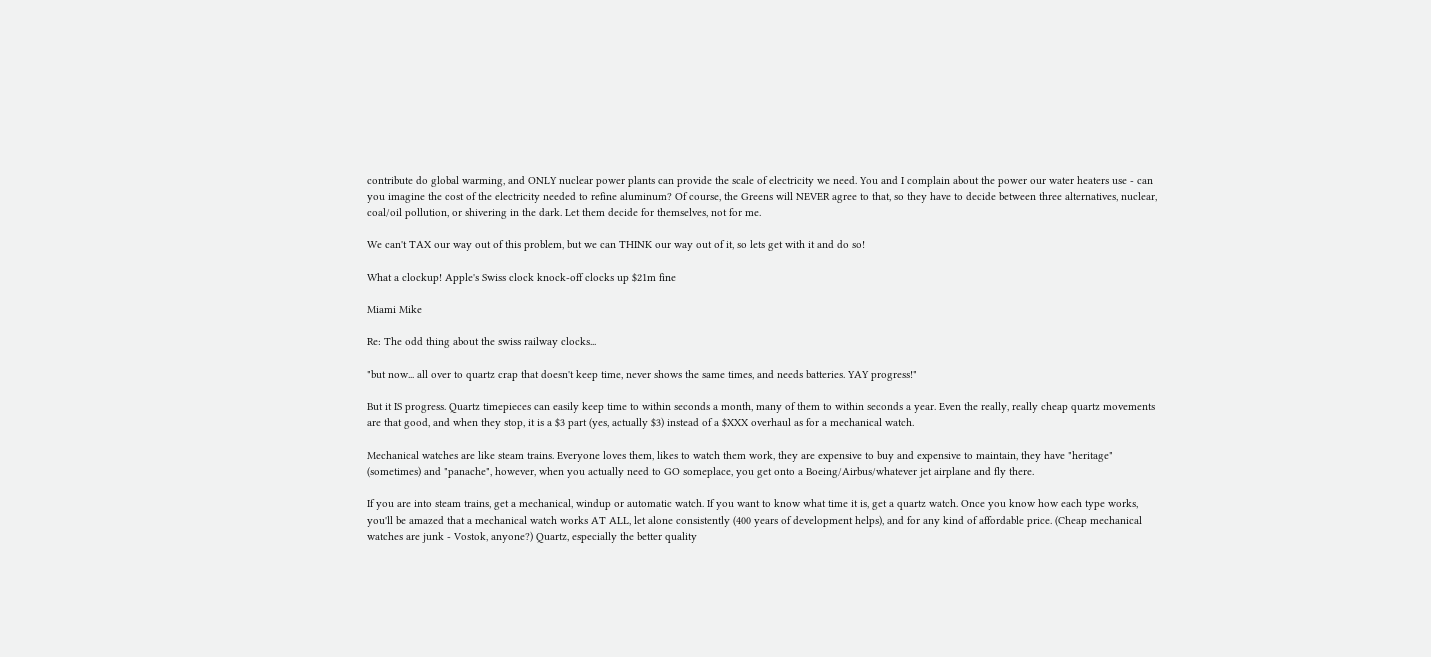contribute do global warming, and ONLY nuclear power plants can provide the scale of electricity we need. You and I complain about the power our water heaters use - can you imagine the cost of the electricity needed to refine aluminum? Of course, the Greens will NEVER agree to that, so they have to decide between three alternatives, nuclear, coal/oil pollution, or shivering in the dark. Let them decide for themselves, not for me.

We can't TAX our way out of this problem, but we can THINK our way out of it, so lets get with it and do so!

What a clockup! Apple's Swiss clock knock-off clocks up $21m fine

Miami Mike

Re: The odd thing about the swiss railway clocks...

"but now... all over to quartz crap that doesn't keep time, never shows the same times, and needs batteries. YAY progress!"

But it IS progress. Quartz timepieces can easily keep time to within seconds a month, many of them to within seconds a year. Even the really, really cheap quartz movements are that good, and when they stop, it is a $3 part (yes, actually $3) instead of a $XXX overhaul as for a mechanical watch.

Mechanical watches are like steam trains. Everyone loves them, likes to watch them work, they are expensive to buy and expensive to maintain, they have "heritage" (sometimes) and "panache", however, when you actually need to GO someplace, you get onto a Boeing/Airbus/whatever jet airplane and fly there.

If you are into steam trains, get a mechanical, windup or automatic watch. If you want to know what time it is, get a quartz watch. Once you know how each type works, you'll be amazed that a mechanical watch works AT ALL, let alone consistently (400 years of development helps), and for any kind of affordable price. (Cheap mechanical watches are junk - Vostok, anyone?) Quartz, especially the better quality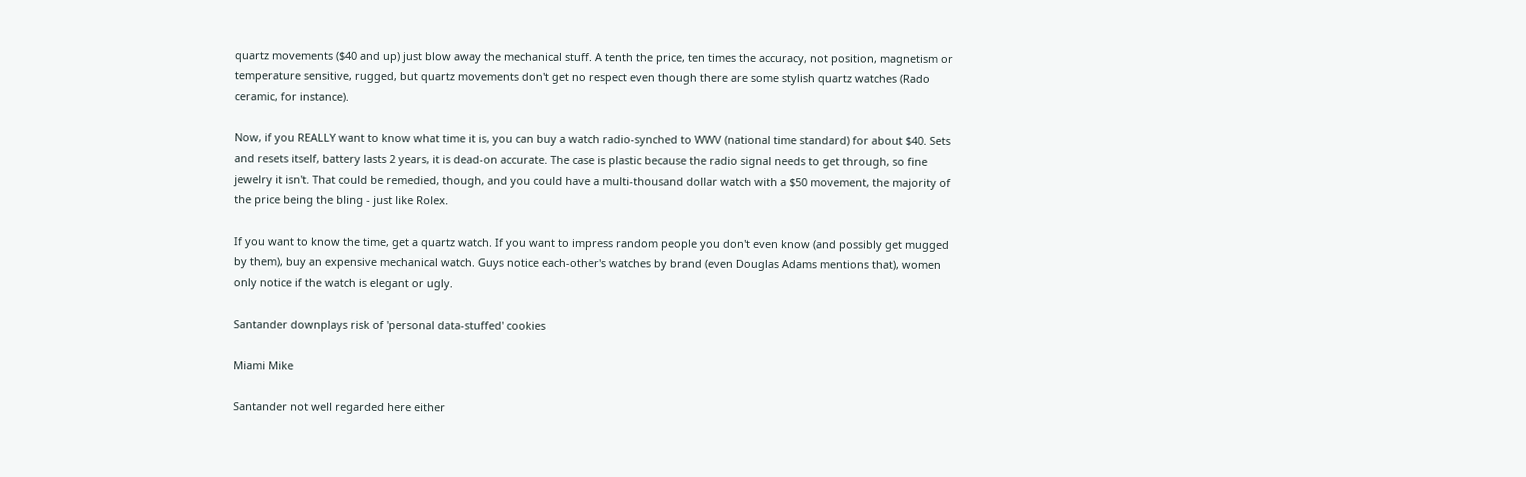quartz movements ($40 and up) just blow away the mechanical stuff. A tenth the price, ten times the accuracy, not position, magnetism or temperature sensitive, rugged, but quartz movements don't get no respect even though there are some stylish quartz watches (Rado ceramic, for instance).

Now, if you REALLY want to know what time it is, you can buy a watch radio-synched to WWV (national time standard) for about $40. Sets and resets itself, battery lasts 2 years, it is dead-on accurate. The case is plastic because the radio signal needs to get through, so fine jewelry it isn't. That could be remedied, though, and you could have a multi-thousand dollar watch with a $50 movement, the majority of the price being the bling - just like Rolex.

If you want to know the time, get a quartz watch. If you want to impress random people you don't even know (and possibly get mugged by them), buy an expensive mechanical watch. Guys notice each-other's watches by brand (even Douglas Adams mentions that), women only notice if the watch is elegant or ugly.

Santander downplays risk of 'personal data-stuffed' cookies

Miami Mike

Santander not well regarded here either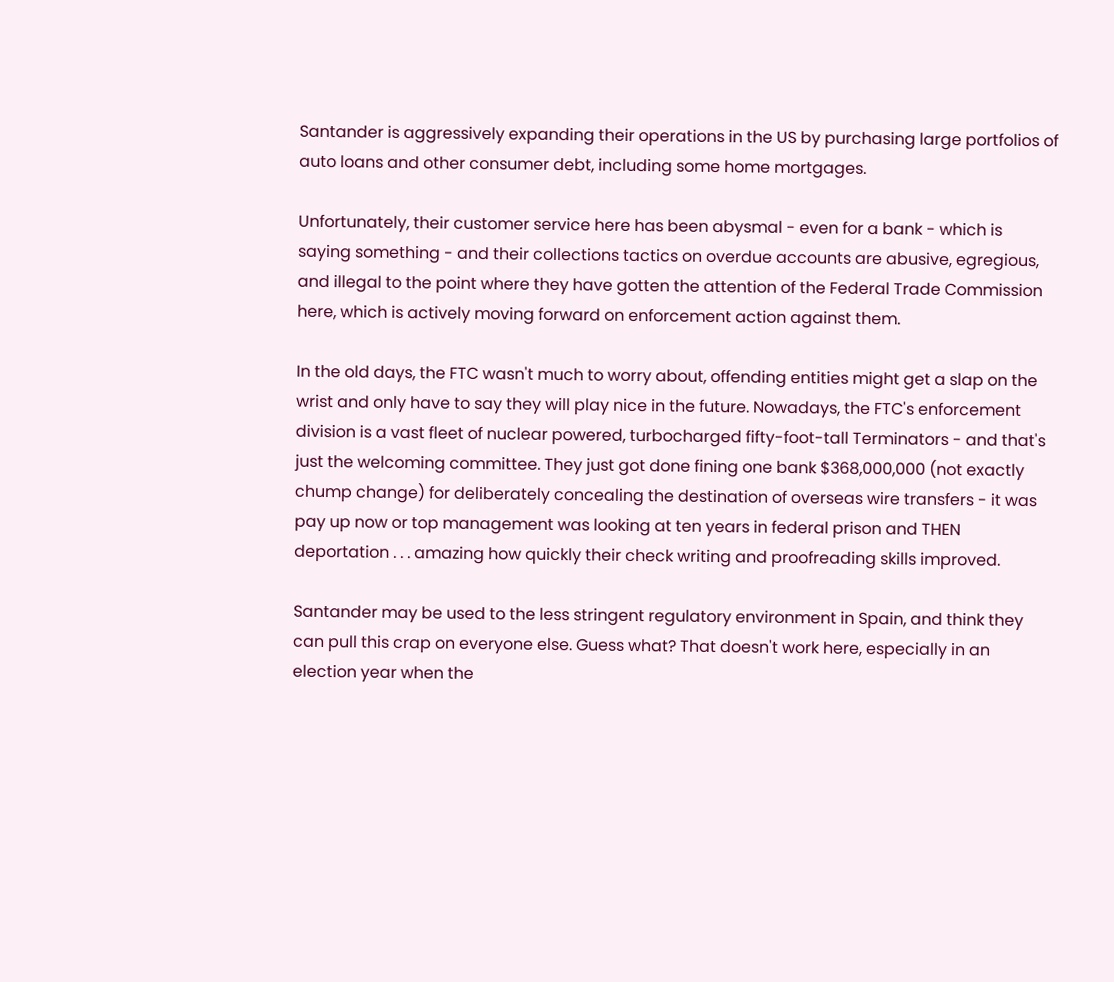Santander is aggressively expanding their operations in the US by purchasing large portfolios of auto loans and other consumer debt, including some home mortgages.

Unfortunately, their customer service here has been abysmal - even for a bank - which is saying something - and their collections tactics on overdue accounts are abusive, egregious, and illegal to the point where they have gotten the attention of the Federal Trade Commission here, which is actively moving forward on enforcement action against them.

In the old days, the FTC wasn't much to worry about, offending entities might get a slap on the wrist and only have to say they will play nice in the future. Nowadays, the FTC's enforcement division is a vast fleet of nuclear powered, turbocharged fifty-foot-tall Terminators - and that's just the welcoming committee. They just got done fining one bank $368,000,000 (not exactly chump change) for deliberately concealing the destination of overseas wire transfers - it was pay up now or top management was looking at ten years in federal prison and THEN deportation . . . amazing how quickly their check writing and proofreading skills improved.

Santander may be used to the less stringent regulatory environment in Spain, and think they can pull this crap on everyone else. Guess what? That doesn't work here, especially in an election year when the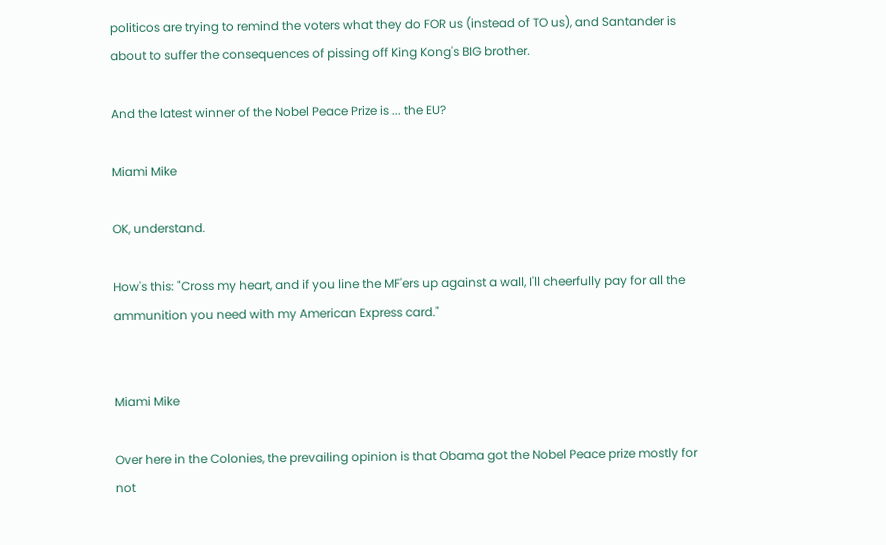politicos are trying to remind the voters what they do FOR us (instead of TO us), and Santander is about to suffer the consequences of pissing off King Kong's BIG brother.

And the latest winner of the Nobel Peace Prize is ... the EU?

Miami Mike

OK, understand.

How's this: "Cross my heart, and if you line the MF'ers up against a wall, I'll cheerfully pay for all the ammunition you need with my American Express card."


Miami Mike

Over here in the Colonies, the prevailing opinion is that Obama got the Nobel Peace prize mostly for not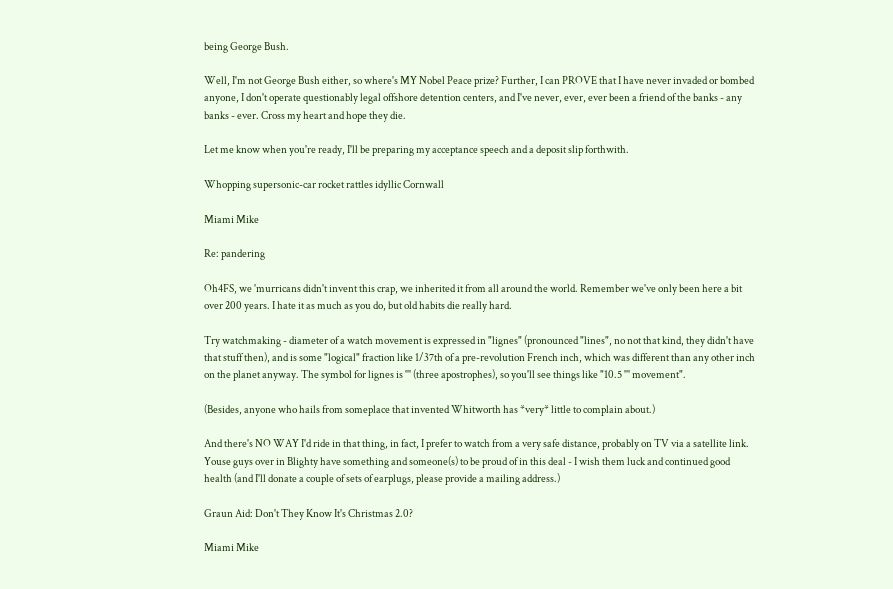being George Bush.

Well, I'm not George Bush either, so where's MY Nobel Peace prize? Further, I can PROVE that I have never invaded or bombed anyone, I don't operate questionably legal offshore detention centers, and I've never, ever, ever been a friend of the banks - any banks - ever. Cross my heart and hope they die.

Let me know when you're ready, I'll be preparing my acceptance speech and a deposit slip forthwith.

Whopping supersonic-car rocket rattles idyllic Cornwall

Miami Mike

Re: pandering

Oh4FS, we 'murricans didn't invent this crap, we inherited it from all around the world. Remember we've only been here a bit over 200 years. I hate it as much as you do, but old habits die really hard.

Try watchmaking - diameter of a watch movement is expressed in "lignes" (pronounced "lines", no not that kind, they didn't have that stuff then), and is some "logical" fraction like 1/37th of a pre-revolution French inch, which was different than any other inch on the planet anyway. The symbol for lignes is ''' (three apostrophes), so you'll see things like "10.5 ''' movement".

(Besides, anyone who hails from someplace that invented Whitworth has *very* little to complain about.)

And there's NO WAY I'd ride in that thing, in fact, I prefer to watch from a very safe distance, probably on TV via a satellite link. Youse guys over in Blighty have something and someone(s) to be proud of in this deal - I wish them luck and continued good health (and I'll donate a couple of sets of earplugs, please provide a mailing address.)

Graun Aid: Don't They Know It's Christmas 2.0?

Miami Mike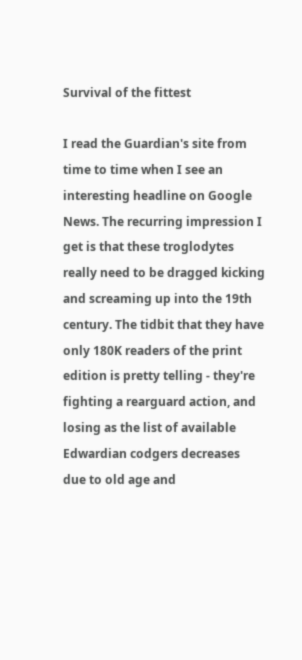Survival of the fittest

I read the Guardian's site from time to time when I see an interesting headline on Google News. The recurring impression I get is that these troglodytes really need to be dragged kicking and screaming up into the 19th century. The tidbit that they have only 180K readers of the print edition is pretty telling - they're fighting a rearguard action, and losing as the list of available Edwardian codgers decreases due to old age and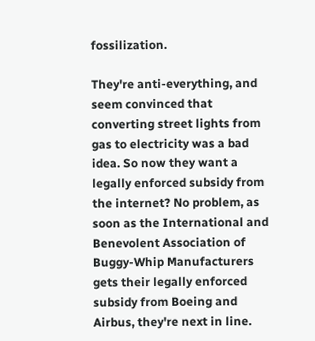fossilization.

They're anti-everything, and seem convinced that converting street lights from gas to electricity was a bad idea. So now they want a legally enforced subsidy from the internet? No problem, as soon as the International and Benevolent Association of Buggy-Whip Manufacturers gets their legally enforced subsidy from Boeing and Airbus, they're next in line.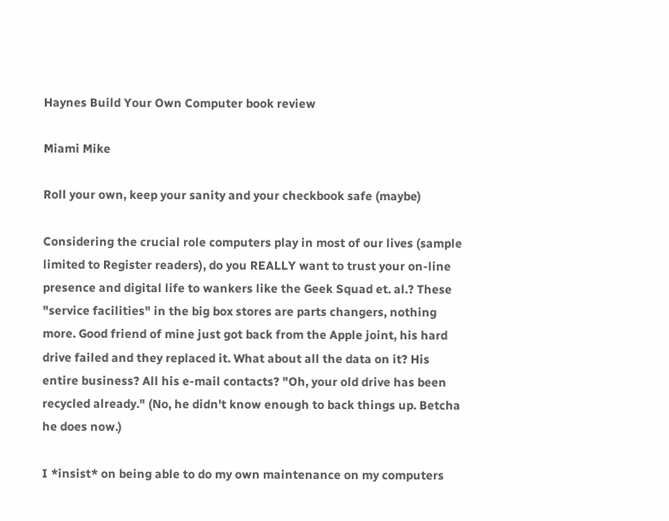Haynes Build Your Own Computer book review

Miami Mike

Roll your own, keep your sanity and your checkbook safe (maybe)

Considering the crucial role computers play in most of our lives (sample limited to Register readers), do you REALLY want to trust your on-line presence and digital life to wankers like the Geek Squad et. al.? These "service facilities" in the big box stores are parts changers, nothing more. Good friend of mine just got back from the Apple joint, his hard drive failed and they replaced it. What about all the data on it? His entire business? All his e-mail contacts? "Oh, your old drive has been recycled already." (No, he didn't know enough to back things up. Betcha he does now.)

I *insist* on being able to do my own maintenance on my computers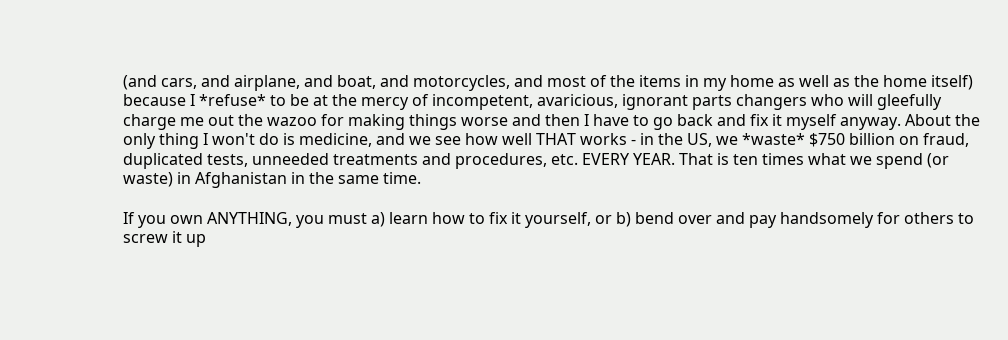(and cars, and airplane, and boat, and motorcycles, and most of the items in my home as well as the home itself) because I *refuse* to be at the mercy of incompetent, avaricious, ignorant parts changers who will gleefully charge me out the wazoo for making things worse and then I have to go back and fix it myself anyway. About the only thing I won't do is medicine, and we see how well THAT works - in the US, we *waste* $750 billion on fraud, duplicated tests, unneeded treatments and procedures, etc. EVERY YEAR. That is ten times what we spend (or waste) in Afghanistan in the same time.

If you own ANYTHING, you must a) learn how to fix it yourself, or b) bend over and pay handsomely for others to screw it up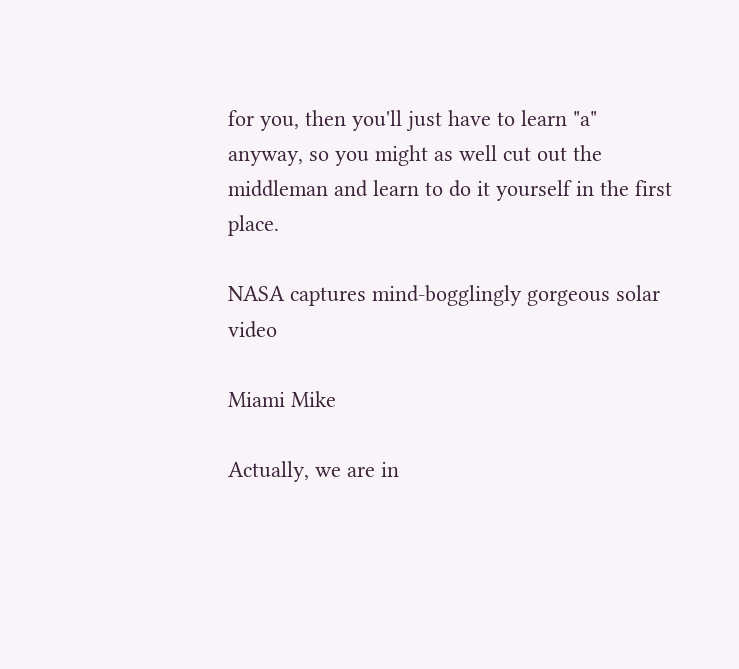for you, then you'll just have to learn "a" anyway, so you might as well cut out the middleman and learn to do it yourself in the first place.

NASA captures mind-bogglingly gorgeous solar video

Miami Mike

Actually, we are in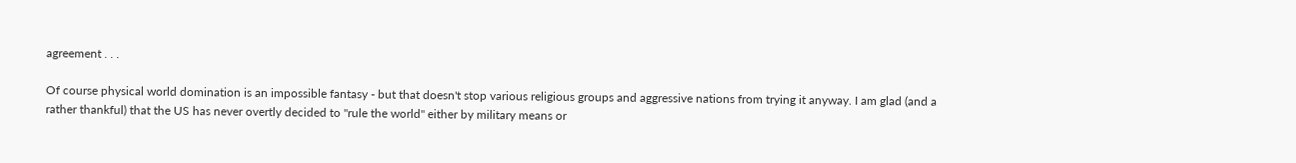agreement . . .

Of course physical world domination is an impossible fantasy - but that doesn't stop various religious groups and aggressive nations from trying it anyway. I am glad (and a rather thankful) that the US has never overtly decided to "rule the world" either by military means or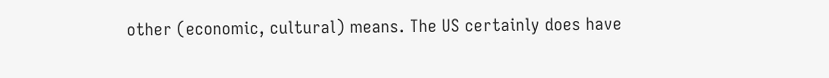other (economic, cultural) means. The US certainly does have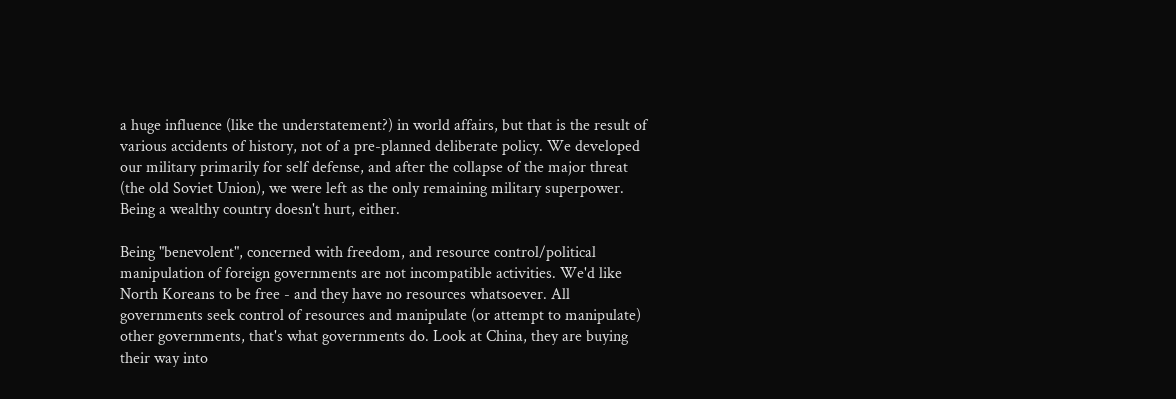a huge influence (like the understatement?) in world affairs, but that is the result of various accidents of history, not of a pre-planned deliberate policy. We developed our military primarily for self defense, and after the collapse of the major threat (the old Soviet Union), we were left as the only remaining military superpower. Being a wealthy country doesn't hurt, either.

Being "benevolent", concerned with freedom, and resource control/political manipulation of foreign governments are not incompatible activities. We'd like North Koreans to be free - and they have no resources whatsoever. All governments seek control of resources and manipulate (or attempt to manipulate) other governments, that's what governments do. Look at China, they are buying their way into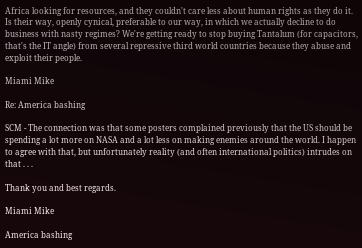Africa looking for resources, and they couldn't care less about human rights as they do it. Is their way, openly cynical, preferable to our way, in which we actually decline to do business with nasty regimes? We're getting ready to stop buying Tantalum (for capacitors, that's the IT angle) from several repressive third world countries because they abuse and exploit their people.

Miami Mike

Re: America bashing

SCM - The connection was that some posters complained previously that the US should be spending a lot more on NASA and a lot less on making enemies around the world. I happen to agree with that, but unfortunately reality (and often international politics) intrudes on that . . .

Thank you and best regards.

Miami Mike

America bashing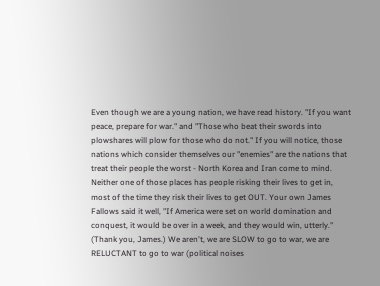Even though we are a young nation, we have read history. "If you want peace, prepare for war." and "Those who beat their swords into plowshares will plow for those who do not." If you will notice, those nations which consider themselves our "enemies" are the nations that treat their people the worst - North Korea and Iran come to mind. Neither one of those places has people risking their lives to get in, most of the time they risk their lives to get OUT. Your own James Fallows said it well, "If America were set on world domination and conquest, it would be over in a week, and they would win, utterly." (Thank you, James.) We aren't, we are SLOW to go to war, we are RELUCTANT to go to war (political noises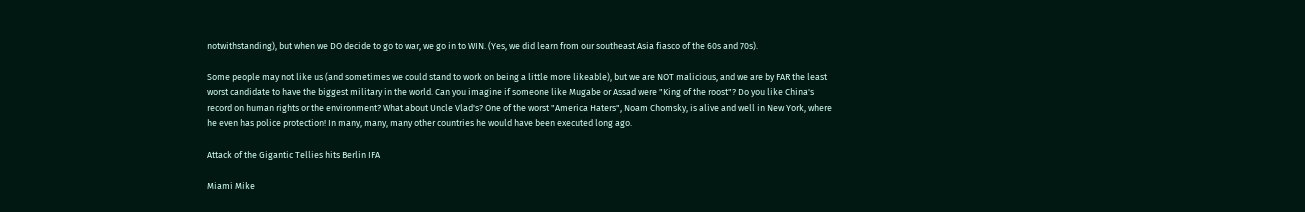notwithstanding), but when we DO decide to go to war, we go in to WIN. (Yes, we did learn from our southeast Asia fiasco of the 60s and 70s).

Some people may not like us (and sometimes we could stand to work on being a little more likeable), but we are NOT malicious, and we are by FAR the least worst candidate to have the biggest military in the world. Can you imagine if someone like Mugabe or Assad were "King of the roost"? Do you like China's record on human rights or the environment? What about Uncle Vlad's? One of the worst "America Haters", Noam Chomsky, is alive and well in New York, where he even has police protection! In many, many, many other countries he would have been executed long ago.

Attack of the Gigantic Tellies hits Berlin IFA

Miami Mike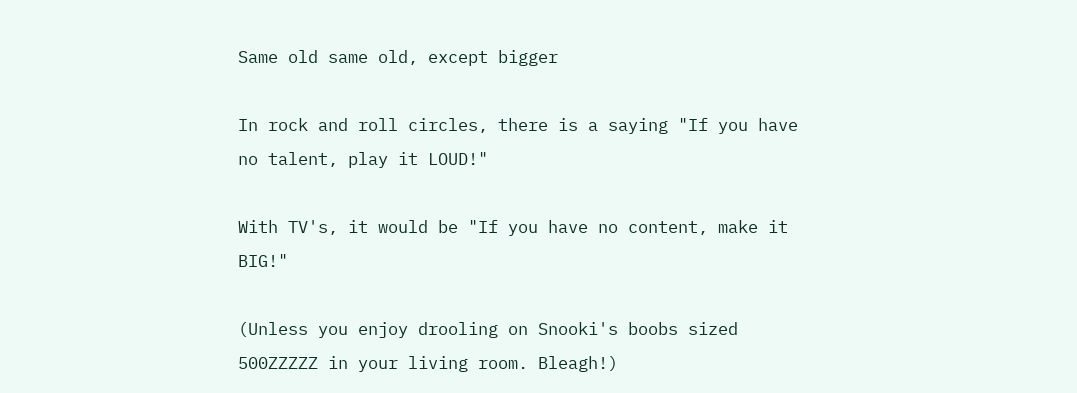Same old same old, except bigger

In rock and roll circles, there is a saying "If you have no talent, play it LOUD!"

With TV's, it would be "If you have no content, make it BIG!"

(Unless you enjoy drooling on Snooki's boobs sized 500ZZZZZ in your living room. Bleagh!)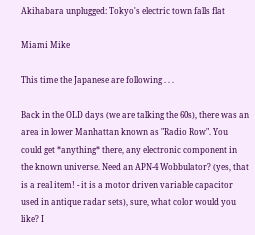Akihabara unplugged: Tokyo's electric town falls flat

Miami Mike

This time the Japanese are following . . .

Back in the OLD days (we are talking the 60s), there was an area in lower Manhattan known as "Radio Row". You could get *anything* there, any electronic component in the known universe. Need an APN-4 Wobbulator? (yes, that is a real item! - it is a motor driven variable capacitor used in antique radar sets), sure, what color would you like? I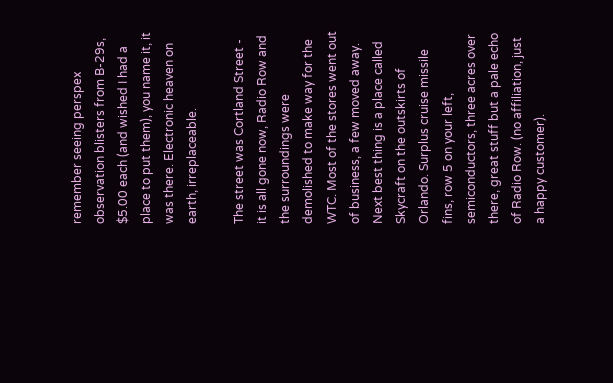remember seeing perspex observation blisters from B-29s, $5.00 each (and wished I had a place to put them), you name it, it was there. Electronic heaven on earth, irreplaceable.

The street was Cortland Street - it is all gone now, Radio Row and the surroundings were demolished to make way for the WTC. Most of the stores went out of business, a few moved away. Next best thing is a place called Skycraft on the outskirts of Orlando. Surplus cruise missile fins, row 5 on your left, semiconductors, three acres over there, great stuff but a pale echo of Radio Row. (no affiliation, just a happy customer).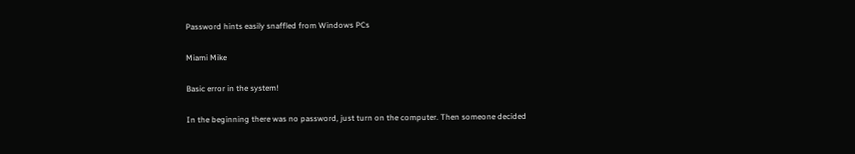Password hints easily snaffled from Windows PCs

Miami Mike

Basic error in the system!

In the beginning there was no password, just turn on the computer. Then someone decided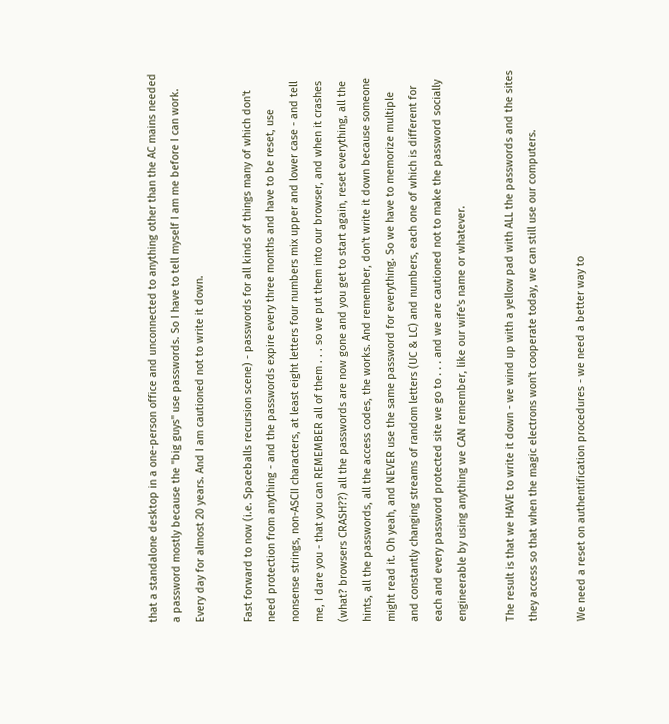that a standalone desktop in a one-person office and unconnected to anything other than the AC mains needed a password mostly because the "big guys" use passwords. So I have to tell myself I am me before I can work. Every day for almost 20 years. And I am cautioned not to write it down.

Fast forward to now (i.e. Spaceballs recursion scene) - passwords for all kinds of things many of which don't need protection from anything - and the passwords expire every three months and have to be reset, use nonsense strings, non-ASCII characters, at least eight letters four numbers mix upper and lower case - and tell me, I dare you - that you can REMEMBER all of them . . . so we put them into our browser, and when it crashes (what? browsers CRASH??) all the passwords are now gone and you get to start again, reset everything, all the hints, all the passwords, all the access codes, the works. And remember, don't write it down because someone might read it. Oh yeah, and NEVER use the same password for everything. So we have to memorize multiple and constantly changing streams of random letters (UC & LC) and numbers, each one of which is different for each and every password protected site we go to . . . and we are cautioned not to make the password socially engineerable by using anything we CAN remember, like our wife's name or whatever.

The result is that we HAVE to write it down - we wind up with a yellow pad with ALL the passwords and the sites they access so that when the magic electrons won't cooperate today, we can still use our computers.

We need a reset on authentification procedures - we need a better way to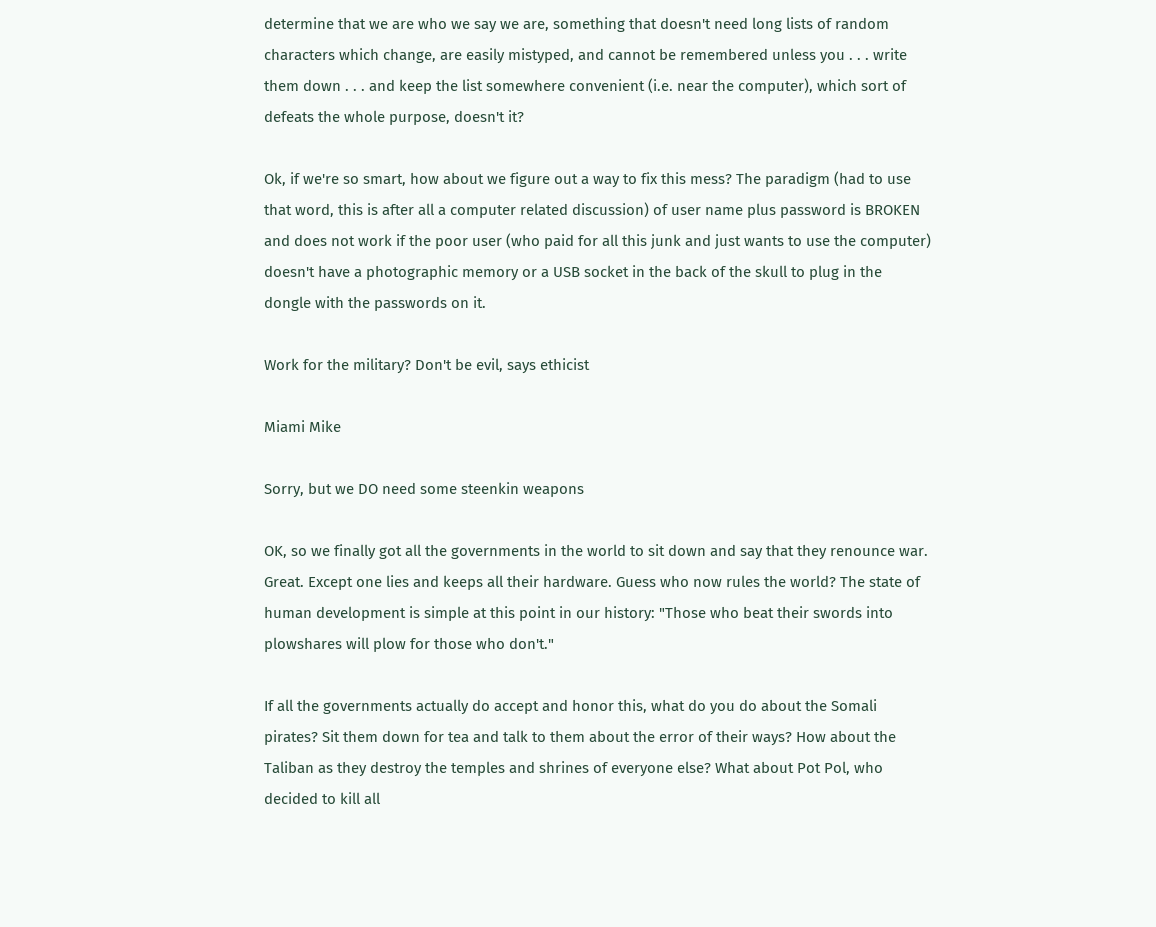determine that we are who we say we are, something that doesn't need long lists of random characters which change, are easily mistyped, and cannot be remembered unless you . . . write them down . . . and keep the list somewhere convenient (i.e. near the computer), which sort of defeats the whole purpose, doesn't it?

Ok, if we're so smart, how about we figure out a way to fix this mess? The paradigm (had to use that word, this is after all a computer related discussion) of user name plus password is BROKEN and does not work if the poor user (who paid for all this junk and just wants to use the computer) doesn't have a photographic memory or a USB socket in the back of the skull to plug in the dongle with the passwords on it.

Work for the military? Don't be evil, says ethicist

Miami Mike

Sorry, but we DO need some steenkin weapons

OK, so we finally got all the governments in the world to sit down and say that they renounce war. Great. Except one lies and keeps all their hardware. Guess who now rules the world? The state of human development is simple at this point in our history: "Those who beat their swords into plowshares will plow for those who don't."

If all the governments actually do accept and honor this, what do you do about the Somali pirates? Sit them down for tea and talk to them about the error of their ways? How about the Taliban as they destroy the temples and shrines of everyone else? What about Pot Pol, who decided to kill all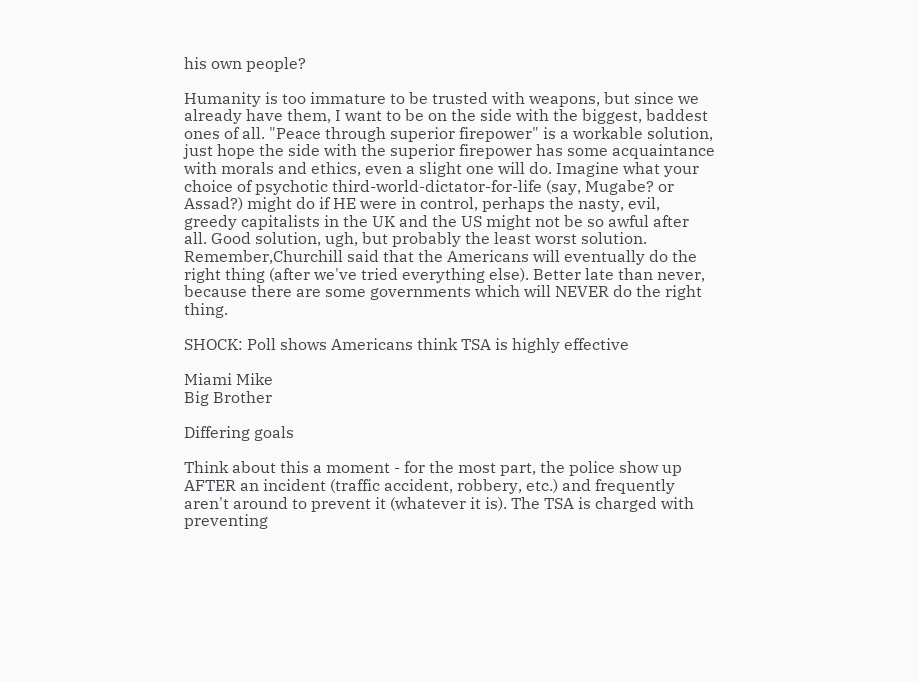his own people?

Humanity is too immature to be trusted with weapons, but since we already have them, I want to be on the side with the biggest, baddest ones of all. "Peace through superior firepower" is a workable solution, just hope the side with the superior firepower has some acquaintance with morals and ethics, even a slight one will do. Imagine what your choice of psychotic third-world-dictator-for-life (say, Mugabe? or Assad?) might do if HE were in control, perhaps the nasty, evil, greedy capitalists in the UK and the US might not be so awful after all. Good solution, ugh, but probably the least worst solution. Remember,Churchill said that the Americans will eventually do the right thing (after we've tried everything else). Better late than never, because there are some governments which will NEVER do the right thing.

SHOCK: Poll shows Americans think TSA is highly effective

Miami Mike
Big Brother

Differing goals

Think about this a moment - for the most part, the police show up AFTER an incident (traffic accident, robbery, etc.) and frequently aren't around to prevent it (whatever it is). The TSA is charged with preventing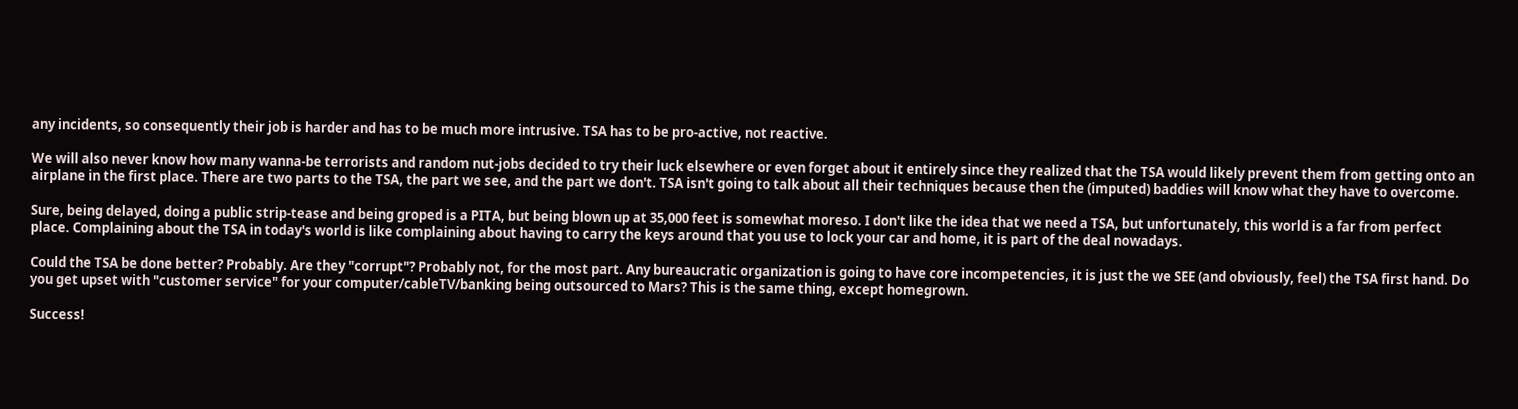any incidents, so consequently their job is harder and has to be much more intrusive. TSA has to be pro-active, not reactive.

We will also never know how many wanna-be terrorists and random nut-jobs decided to try their luck elsewhere or even forget about it entirely since they realized that the TSA would likely prevent them from getting onto an airplane in the first place. There are two parts to the TSA, the part we see, and the part we don't. TSA isn't going to talk about all their techniques because then the (imputed) baddies will know what they have to overcome.

Sure, being delayed, doing a public strip-tease and being groped is a PITA, but being blown up at 35,000 feet is somewhat moreso. I don't like the idea that we need a TSA, but unfortunately, this world is a far from perfect place. Complaining about the TSA in today's world is like complaining about having to carry the keys around that you use to lock your car and home, it is part of the deal nowadays.

Could the TSA be done better? Probably. Are they "corrupt"? Probably not, for the most part. Any bureaucratic organization is going to have core incompetencies, it is just the we SEE (and obviously, feel) the TSA first hand. Do you get upset with "customer service" for your computer/cableTV/banking being outsourced to Mars? This is the same thing, except homegrown.

Success!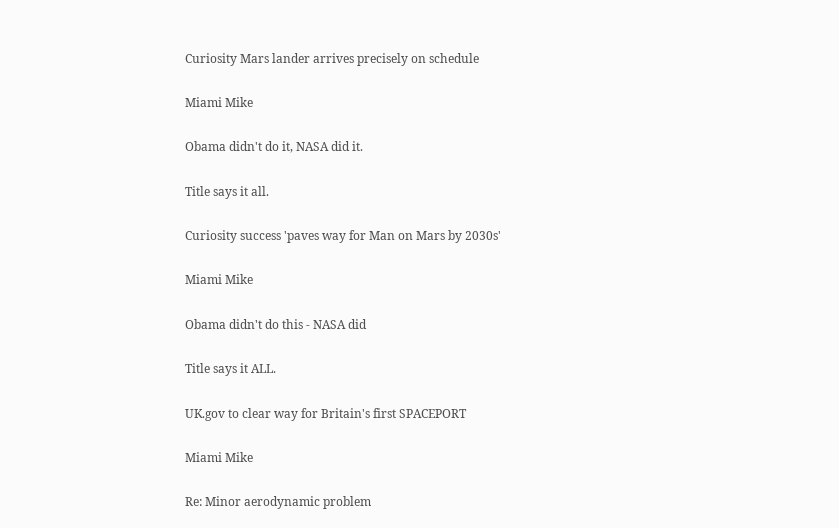Curiosity Mars lander arrives precisely on schedule

Miami Mike

Obama didn't do it, NASA did it.

Title says it all.

Curiosity success 'paves way for Man on Mars by 2030s'

Miami Mike

Obama didn't do this - NASA did

Title says it ALL.

UK.gov to clear way for Britain's first SPACEPORT

Miami Mike

Re: Minor aerodynamic problem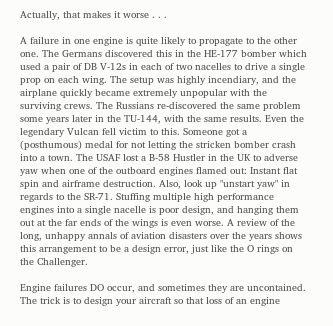Actually, that makes it worse . . .

A failure in one engine is quite likely to propagate to the other one. The Germans discovered this in the HE-177 bomber which used a pair of DB V-12s in each of two nacelles to drive a single prop on each wing. The setup was highly incendiary, and the airplane quickly became extremely unpopular with the surviving crews. The Russians re-discovered the same problem some years later in the TU-144, with the same results. Even the legendary Vulcan fell victim to this. Someone got a (posthumous) medal for not letting the stricken bomber crash into a town. The USAF lost a B-58 Hustler in the UK to adverse yaw when one of the outboard engines flamed out: Instant flat spin and airframe destruction. Also, look up "unstart yaw" in regards to the SR-71. Stuffing multiple high performance engines into a single nacelle is poor design, and hanging them out at the far ends of the wings is even worse. A review of the long, unhappy annals of aviation disasters over the years shows this arrangement to be a design error, just like the O rings on the Challenger.

Engine failures DO occur, and sometimes they are uncontained. The trick is to design your aircraft so that loss of an engine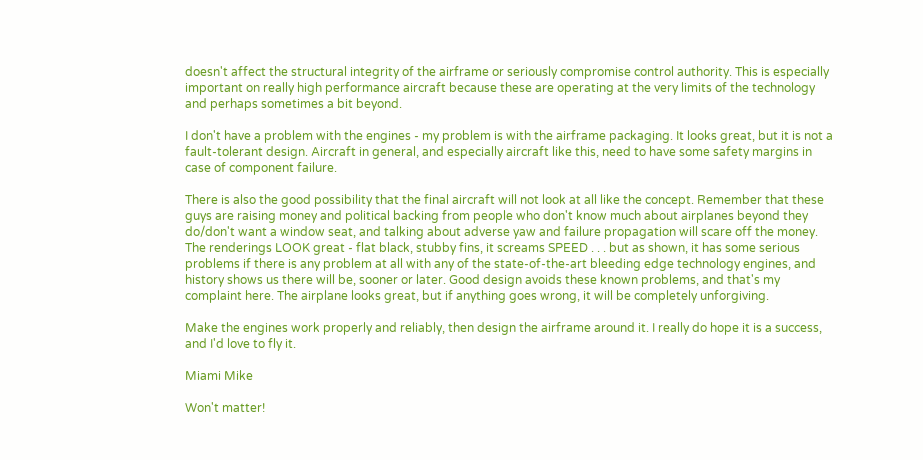doesn't affect the structural integrity of the airframe or seriously compromise control authority. This is especially important on really high performance aircraft because these are operating at the very limits of the technology and perhaps sometimes a bit beyond.

I don't have a problem with the engines - my problem is with the airframe packaging. It looks great, but it is not a fault-tolerant design. Aircraft in general, and especially aircraft like this, need to have some safety margins in case of component failure.

There is also the good possibility that the final aircraft will not look at all like the concept. Remember that these guys are raising money and political backing from people who don't know much about airplanes beyond they do/don't want a window seat, and talking about adverse yaw and failure propagation will scare off the money. The renderings LOOK great - flat black, stubby fins, it screams SPEED . . . but as shown, it has some serious problems if there is any problem at all with any of the state-of-the-art bleeding edge technology engines, and history shows us there will be, sooner or later. Good design avoids these known problems, and that's my complaint here. The airplane looks great, but if anything goes wrong, it will be completely unforgiving.

Make the engines work properly and reliably, then design the airframe around it. I really do hope it is a success, and I'd love to fly it.

Miami Mike

Won't matter!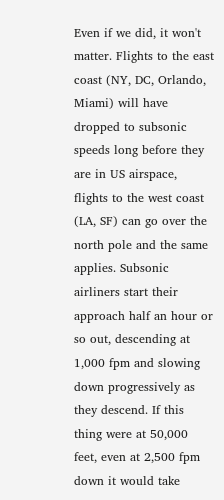Even if we did, it won't matter. Flights to the east coast (NY, DC, Orlando, Miami) will have dropped to subsonic speeds long before they are in US airspace, flights to the west coast (LA, SF) can go over the north pole and the same applies. Subsonic airliners start their approach half an hour or so out, descending at 1,000 fpm and slowing down progressively as they descend. If this thing were at 50,000 feet, even at 2,500 fpm down it would take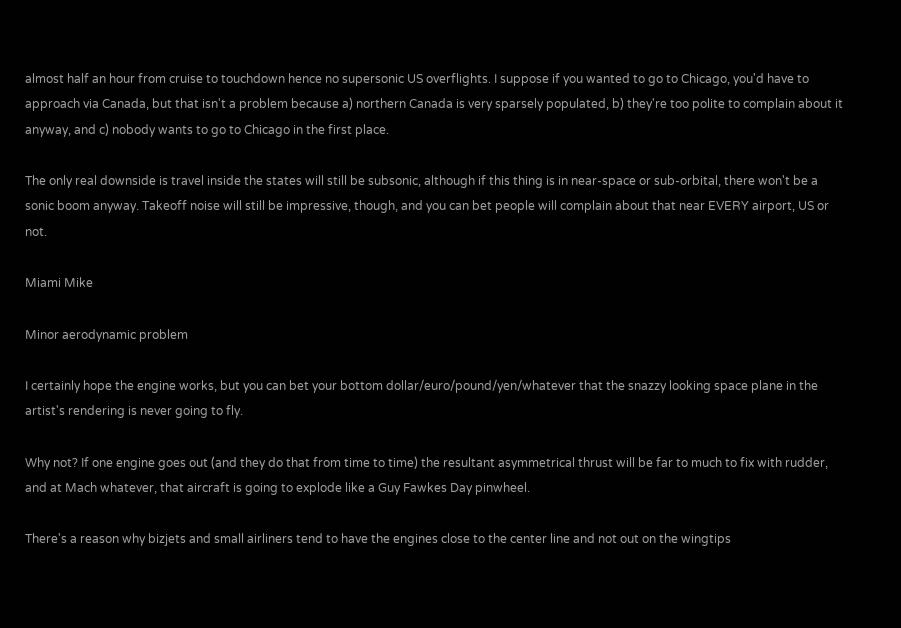almost half an hour from cruise to touchdown hence no supersonic US overflights. I suppose if you wanted to go to Chicago, you'd have to approach via Canada, but that isn't a problem because a) northern Canada is very sparsely populated, b) they're too polite to complain about it anyway, and c) nobody wants to go to Chicago in the first place.

The only real downside is travel inside the states will still be subsonic, although if this thing is in near-space or sub-orbital, there won't be a sonic boom anyway. Takeoff noise will still be impressive, though, and you can bet people will complain about that near EVERY airport, US or not.

Miami Mike

Minor aerodynamic problem

I certainly hope the engine works, but you can bet your bottom dollar/euro/pound/yen/whatever that the snazzy looking space plane in the artist's rendering is never going to fly.

Why not? If one engine goes out (and they do that from time to time) the resultant asymmetrical thrust will be far to much to fix with rudder, and at Mach whatever, that aircraft is going to explode like a Guy Fawkes Day pinwheel.

There's a reason why bizjets and small airliners tend to have the engines close to the center line and not out on the wingtips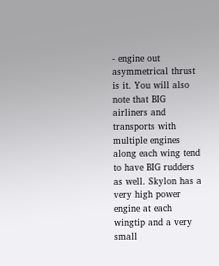- engine out asymmetrical thrust is it. You will also note that BIG airliners and transports with multiple engines along each wing tend to have BIG rudders as well. Skylon has a very high power engine at each wingtip and a very small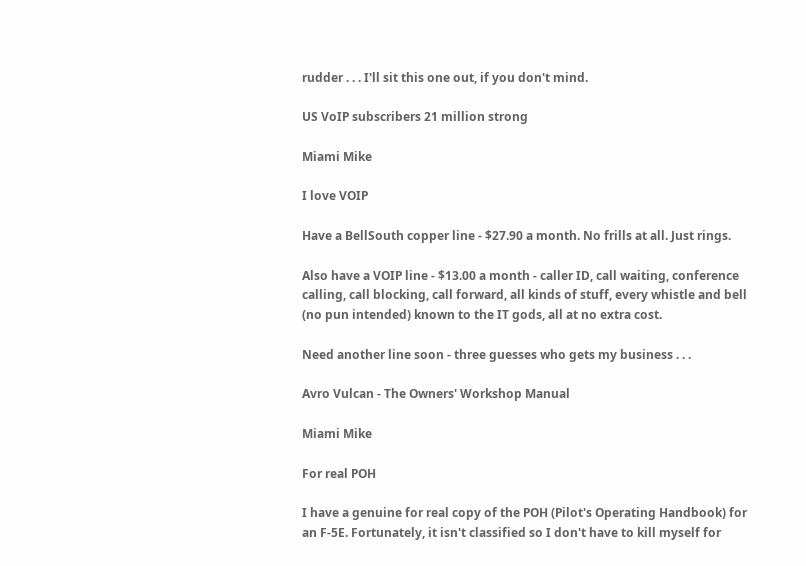rudder . . . I'll sit this one out, if you don't mind.

US VoIP subscribers 21 million strong

Miami Mike

I love VOIP

Have a BellSouth copper line - $27.90 a month. No frills at all. Just rings.

Also have a VOIP line - $13.00 a month - caller ID, call waiting, conference calling, call blocking, call forward, all kinds of stuff, every whistle and bell (no pun intended) known to the IT gods, all at no extra cost.

Need another line soon - three guesses who gets my business . . .

Avro Vulcan - The Owners' Workshop Manual

Miami Mike

For real POH

I have a genuine for real copy of the POH (Pilot's Operating Handbook) for an F-5E. Fortunately, it isn't classified so I don't have to kill myself for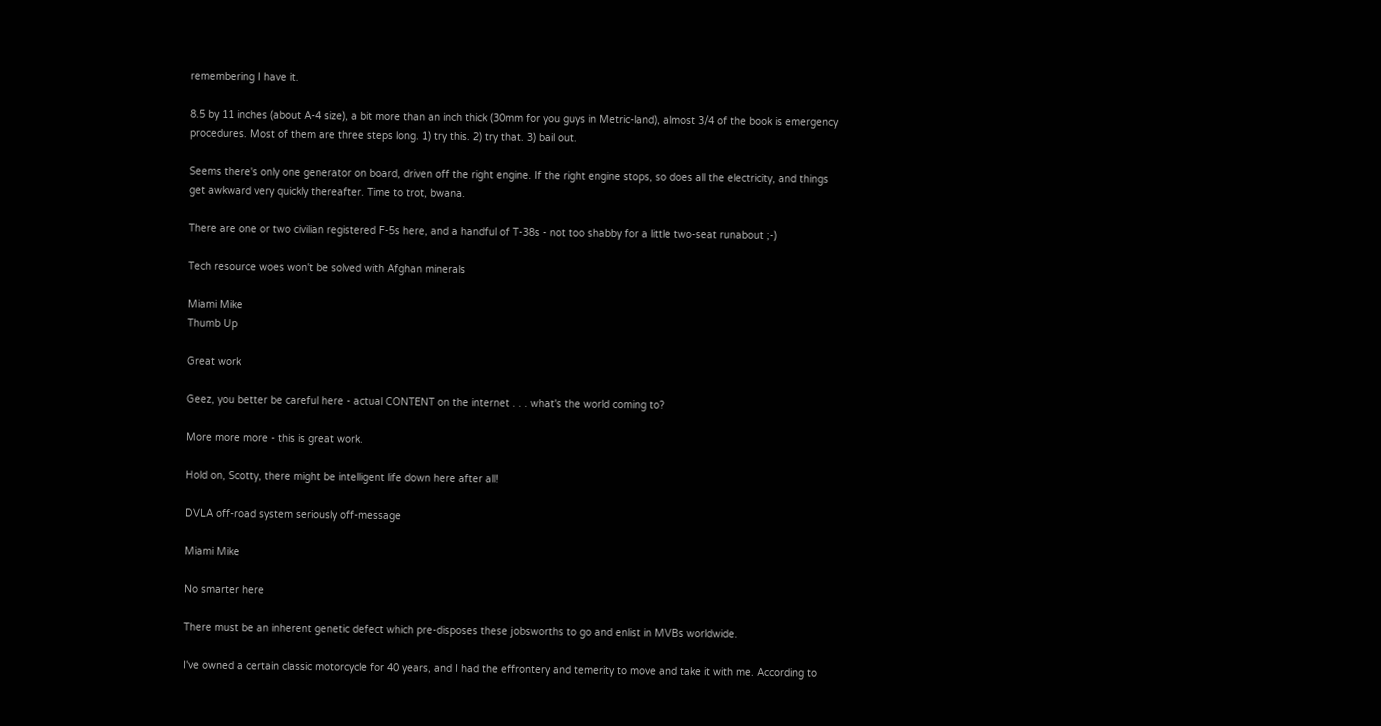remembering I have it.

8.5 by 11 inches (about A-4 size), a bit more than an inch thick (30mm for you guys in Metric-land), almost 3/4 of the book is emergency procedures. Most of them are three steps long. 1) try this. 2) try that. 3) bail out.

Seems there's only one generator on board, driven off the right engine. If the right engine stops, so does all the electricity, and things get awkward very quickly thereafter. Time to trot, bwana.

There are one or two civilian registered F-5s here, and a handful of T-38s - not too shabby for a little two-seat runabout ;-)

Tech resource woes won't be solved with Afghan minerals

Miami Mike
Thumb Up

Great work

Geez, you better be careful here - actual CONTENT on the internet . . . what's the world coming to?

More more more - this is great work.

Hold on, Scotty, there might be intelligent life down here after all!

DVLA off-road system seriously off-message

Miami Mike

No smarter here

There must be an inherent genetic defect which pre-disposes these jobsworths to go and enlist in MVBs worldwide.

I've owned a certain classic motorcycle for 40 years, and I had the effrontery and temerity to move and take it with me. According to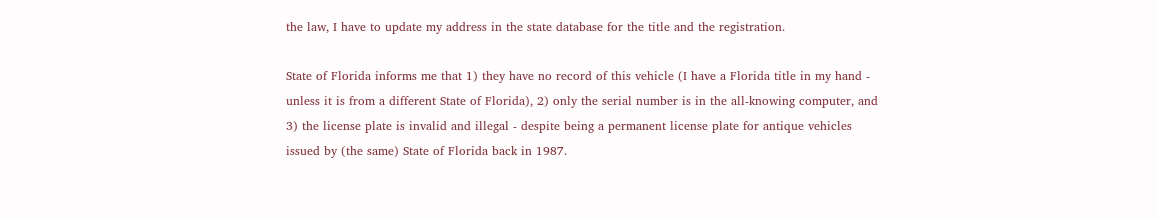the law, I have to update my address in the state database for the title and the registration.

State of Florida informs me that 1) they have no record of this vehicle (I have a Florida title in my hand - unless it is from a different State of Florida), 2) only the serial number is in the all-knowing computer, and 3) the license plate is invalid and illegal - despite being a permanent license plate for antique vehicles issued by (the same) State of Florida back in 1987.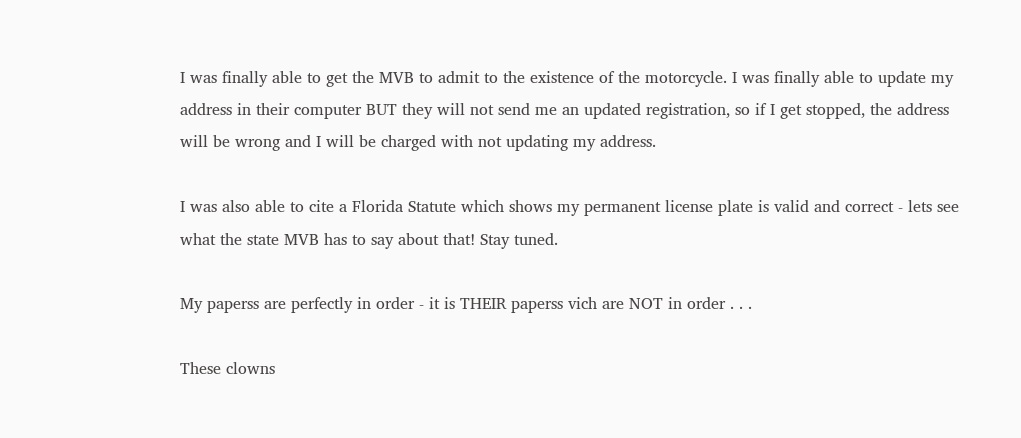I was finally able to get the MVB to admit to the existence of the motorcycle. I was finally able to update my address in their computer BUT they will not send me an updated registration, so if I get stopped, the address will be wrong and I will be charged with not updating my address.

I was also able to cite a Florida Statute which shows my permanent license plate is valid and correct - lets see what the state MVB has to say about that! Stay tuned.

My paperss are perfectly in order - it is THEIR paperss vich are NOT in order . . .

These clowns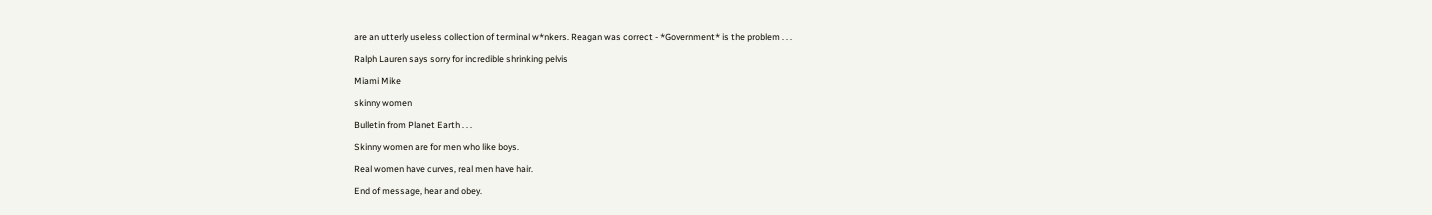are an utterly useless collection of terminal w*nkers. Reagan was correct - *Government* is the problem . . .

Ralph Lauren says sorry for incredible shrinking pelvis

Miami Mike

skinny women

Bulletin from Planet Earth . . .

Skinny women are for men who like boys.

Real women have curves, real men have hair.

End of message, hear and obey.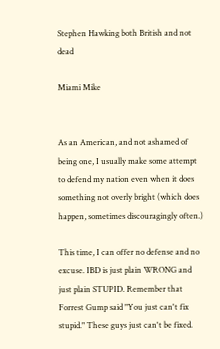Stephen Hawking both British and not dead

Miami Mike


As an American, and not ashamed of being one, I usually make some attempt to defend my nation even when it does something not overly bright (which does happen, sometimes discouragingly often.)

This time, I can offer no defense and no excuse. IBD is just plain WRONG and just plain STUPID. Remember that Forrest Gump said "You just can't fix stupid." These guys just can't be fixed.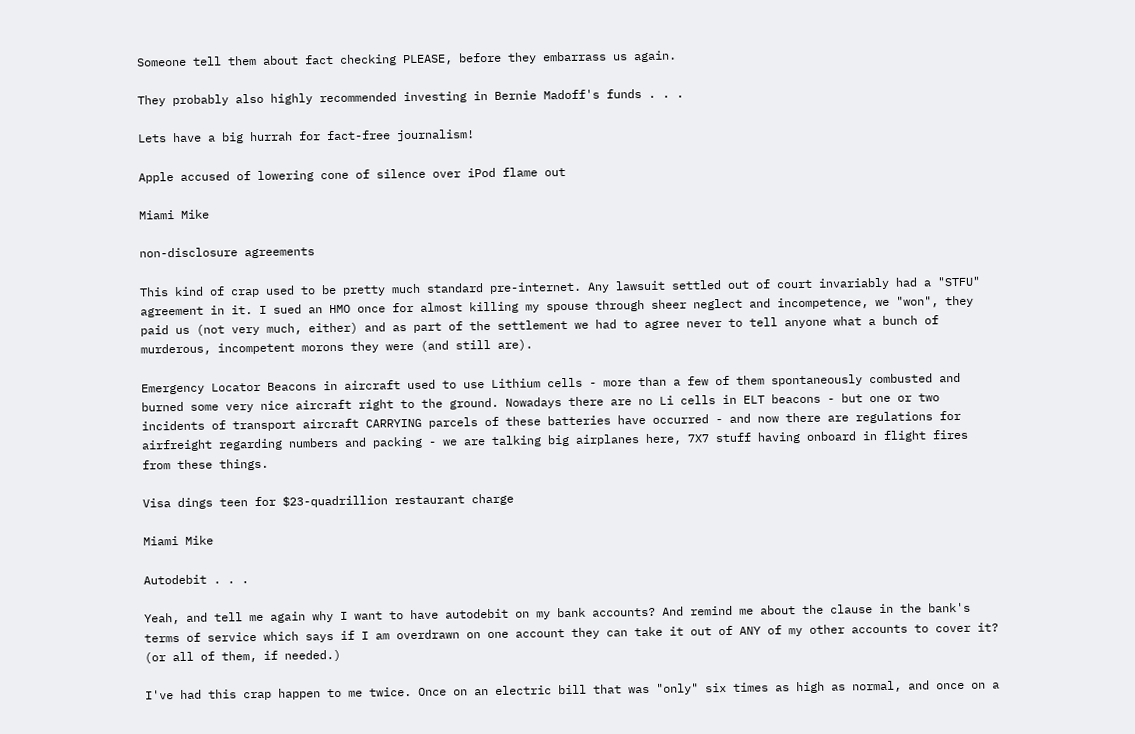Someone tell them about fact checking PLEASE, before they embarrass us again.

They probably also highly recommended investing in Bernie Madoff's funds . . .

Lets have a big hurrah for fact-free journalism!

Apple accused of lowering cone of silence over iPod flame out

Miami Mike

non-disclosure agreements

This kind of crap used to be pretty much standard pre-internet. Any lawsuit settled out of court invariably had a "STFU" agreement in it. I sued an HMO once for almost killing my spouse through sheer neglect and incompetence, we "won", they paid us (not very much, either) and as part of the settlement we had to agree never to tell anyone what a bunch of murderous, incompetent morons they were (and still are).

Emergency Locator Beacons in aircraft used to use Lithium cells - more than a few of them spontaneously combusted and burned some very nice aircraft right to the ground. Nowadays there are no Li cells in ELT beacons - but one or two incidents of transport aircraft CARRYING parcels of these batteries have occurred - and now there are regulations for airfreight regarding numbers and packing - we are talking big airplanes here, 7X7 stuff having onboard in flight fires from these things.

Visa dings teen for $23-quadrillion restaurant charge

Miami Mike

Autodebit . . .

Yeah, and tell me again why I want to have autodebit on my bank accounts? And remind me about the clause in the bank's terms of service which says if I am overdrawn on one account they can take it out of ANY of my other accounts to cover it? (or all of them, if needed.)

I've had this crap happen to me twice. Once on an electric bill that was "only" six times as high as normal, and once on a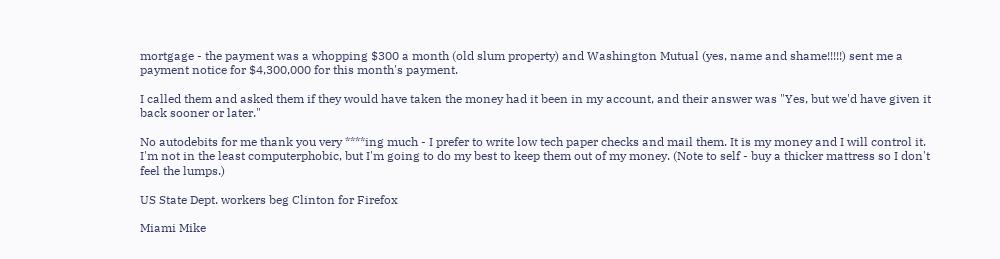mortgage - the payment was a whopping $300 a month (old slum property) and Washington Mutual (yes, name and shame!!!!!) sent me a payment notice for $4,300,000 for this month's payment.

I called them and asked them if they would have taken the money had it been in my account, and their answer was "Yes, but we'd have given it back sooner or later."

No autodebits for me thank you very ****ing much - I prefer to write low tech paper checks and mail them. It is my money and I will control it. I'm not in the least computerphobic, but I'm going to do my best to keep them out of my money. (Note to self - buy a thicker mattress so I don't feel the lumps.)

US State Dept. workers beg Clinton for Firefox

Miami Mike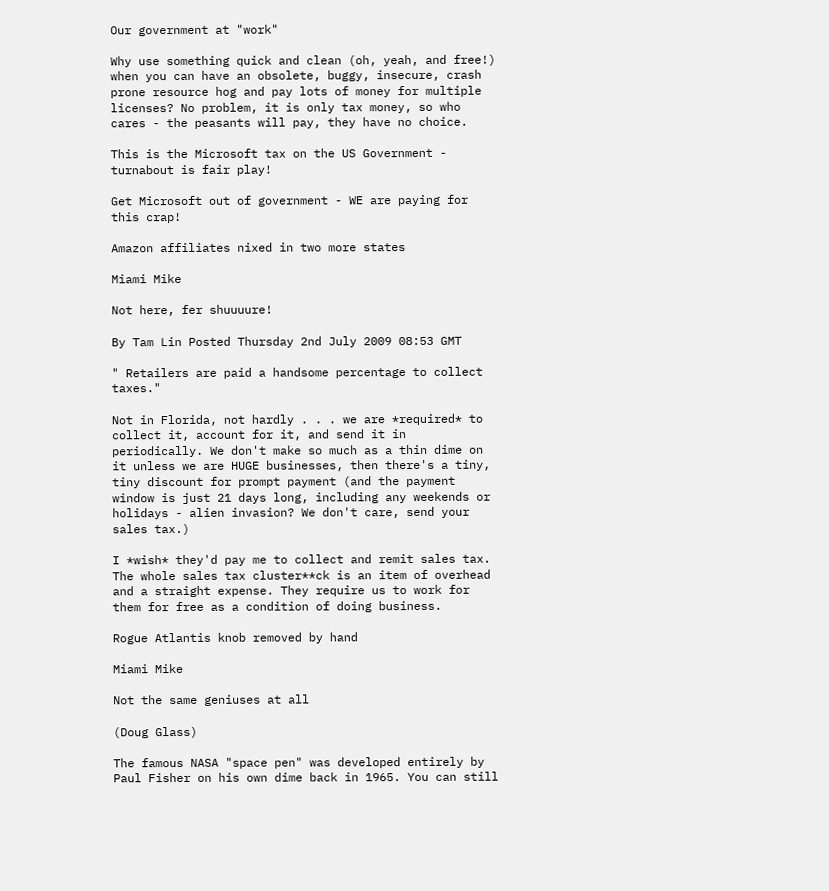Our government at "work"

Why use something quick and clean (oh, yeah, and free!) when you can have an obsolete, buggy, insecure, crash prone resource hog and pay lots of money for multiple licenses? No problem, it is only tax money, so who cares - the peasants will pay, they have no choice.

This is the Microsoft tax on the US Government - turnabout is fair play!

Get Microsoft out of government - WE are paying for this crap!

Amazon affiliates nixed in two more states

Miami Mike

Not here, fer shuuuure!

By Tam Lin Posted Thursday 2nd July 2009 08:53 GMT

" Retailers are paid a handsome percentage to collect taxes."

Not in Florida, not hardly . . . we are *required* to collect it, account for it, and send it in periodically. We don't make so much as a thin dime on it unless we are HUGE businesses, then there's a tiny, tiny discount for prompt payment (and the payment window is just 21 days long, including any weekends or holidays - alien invasion? We don't care, send your sales tax.)

I *wish* they'd pay me to collect and remit sales tax. The whole sales tax cluster**ck is an item of overhead and a straight expense. They require us to work for them for free as a condition of doing business.

Rogue Atlantis knob removed by hand

Miami Mike

Not the same geniuses at all

(Doug Glass)

The famous NASA "space pen" was developed entirely by Paul Fisher on his own dime back in 1965. You can still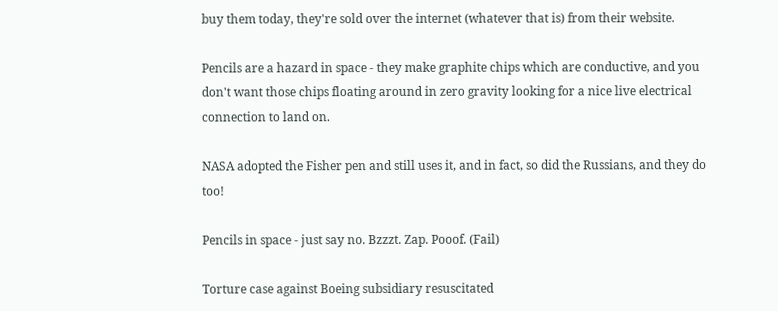buy them today, they're sold over the internet (whatever that is) from their website.

Pencils are a hazard in space - they make graphite chips which are conductive, and you don't want those chips floating around in zero gravity looking for a nice live electrical connection to land on.

NASA adopted the Fisher pen and still uses it, and in fact, so did the Russians, and they do too!

Pencils in space - just say no. Bzzzt. Zap. Pooof. (Fail)

Torture case against Boeing subsidiary resuscitated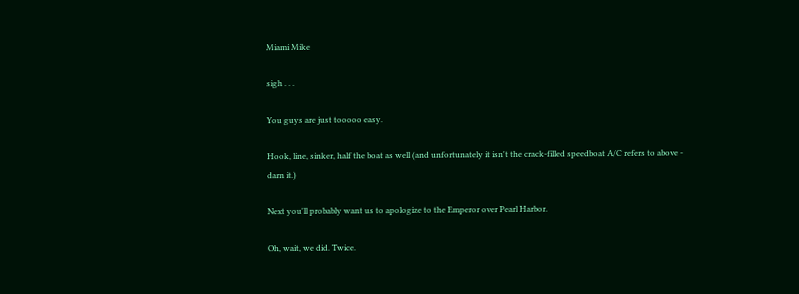Miami Mike

sigh . . .

You guys are just tooooo easy.

Hook, line, sinker, half the boat as well (and unfortunately it isn't the crack-filled speedboat A/C refers to above - darn it.)

Next you'll probably want us to apologize to the Emperor over Pearl Harbor.

Oh, wait, we did. Twice.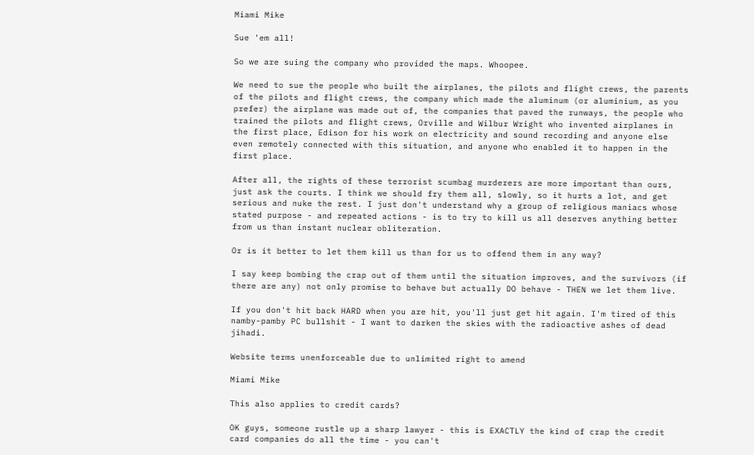Miami Mike

Sue 'em all!

So we are suing the company who provided the maps. Whoopee.

We need to sue the people who built the airplanes, the pilots and flight crews, the parents of the pilots and flight crews, the company which made the aluminum (or aluminium, as you prefer) the airplane was made out of, the companies that paved the runways, the people who trained the pilots and flight crews, Orville and Wilbur Wright who invented airplanes in the first place, Edison for his work on electricity and sound recording and anyone else even remotely connected with this situation, and anyone who enabled it to happen in the first place.

After all, the rights of these terrorist scumbag murderers are more important than ours, just ask the courts. I think we should fry them all, slowly, so it hurts a lot, and get serious and nuke the rest. I just don't understand why a group of religious maniacs whose stated purpose - and repeated actions - is to try to kill us all deserves anything better from us than instant nuclear obliteration.

Or is it better to let them kill us than for us to offend them in any way?

I say keep bombing the crap out of them until the situation improves, and the survivors (if there are any) not only promise to behave but actually DO behave - THEN we let them live.

If you don't hit back HARD when you are hit, you'll just get hit again. I'm tired of this namby-pamby PC bullshit - I want to darken the skies with the radioactive ashes of dead jihadi.

Website terms unenforceable due to unlimited right to amend

Miami Mike

This also applies to credit cards?

OK guys, someone rustle up a sharp lawyer - this is EXACTLY the kind of crap the credit card companies do all the time - you can't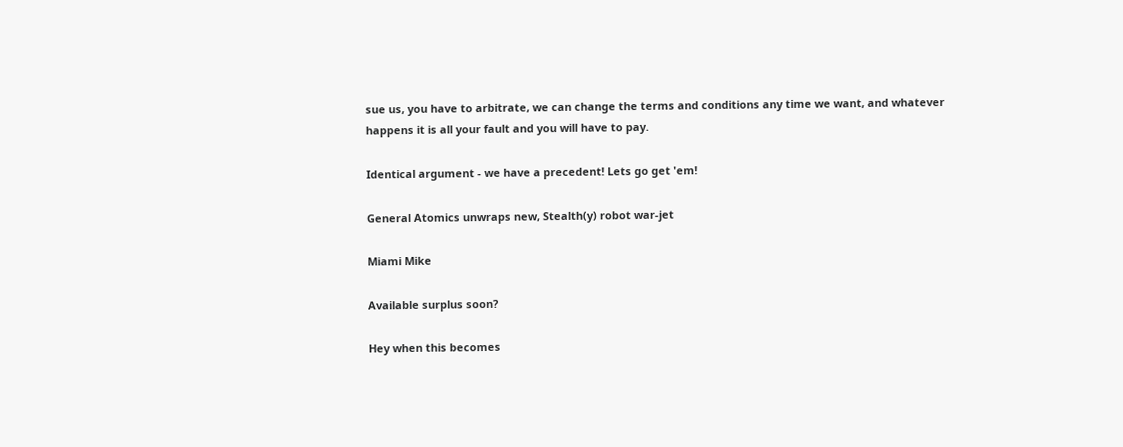sue us, you have to arbitrate, we can change the terms and conditions any time we want, and whatever happens it is all your fault and you will have to pay.

Identical argument - we have a precedent! Lets go get 'em!

General Atomics unwraps new, Stealth(y) robot war-jet

Miami Mike

Available surplus soon?

Hey when this becomes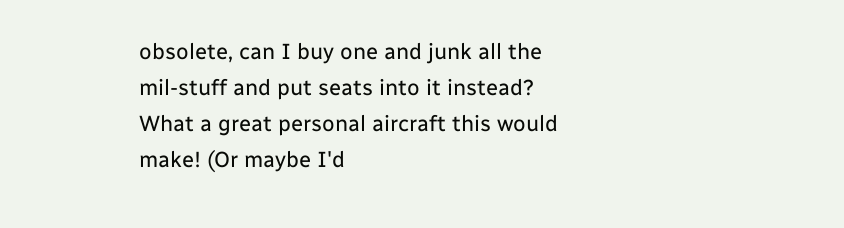obsolete, can I buy one and junk all the mil-stuff and put seats into it instead? What a great personal aircraft this would make! (Or maybe I'd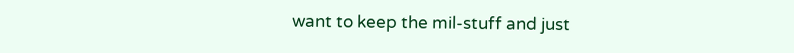want to keep the mil-stuff and just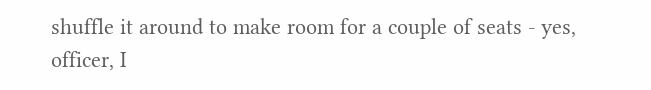shuffle it around to make room for a couple of seats - yes, officer, I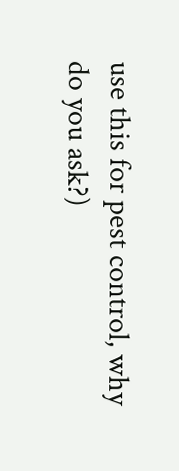use this for pest control, why do you ask?)